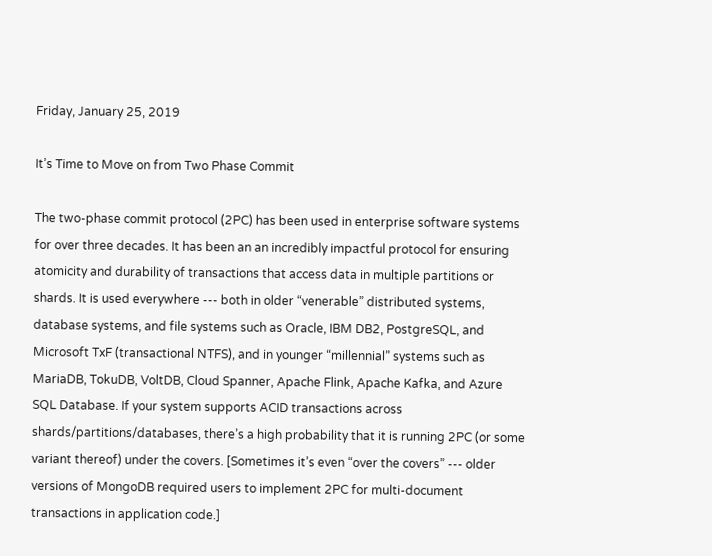Friday, January 25, 2019

It’s Time to Move on from Two Phase Commit

The two-phase commit protocol (2PC) has been used in enterprise software systems for over three decades. It has been an an incredibly impactful protocol for ensuring atomicity and durability of transactions that access data in multiple partitions or shards. It is used everywhere --- both in older “venerable” distributed systems, database systems, and file systems such as Oracle, IBM DB2, PostgreSQL, and Microsoft TxF (transactional NTFS), and in younger “millennial” systems such as MariaDB, TokuDB, VoltDB, Cloud Spanner, Apache Flink, Apache Kafka, and Azure SQL Database. If your system supports ACID transactions across shards/partitions/databases, there’s a high probability that it is running 2PC (or some variant thereof) under the covers. [Sometimes it’s even “over the covers” --- older versions of MongoDB required users to implement 2PC for multi-document transactions in application code.]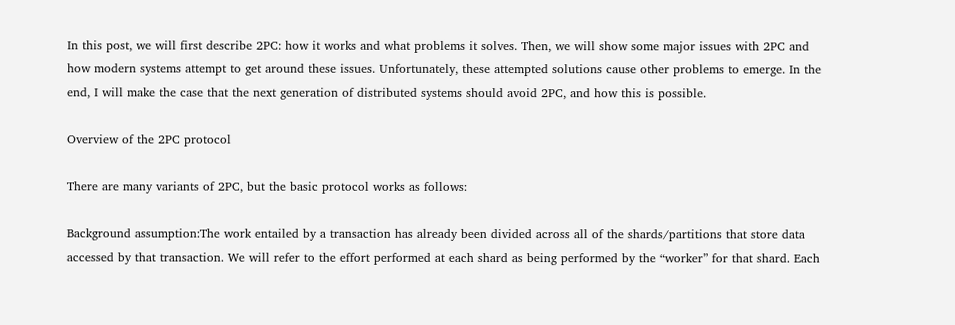In this post, we will first describe 2PC: how it works and what problems it solves. Then, we will show some major issues with 2PC and how modern systems attempt to get around these issues. Unfortunately, these attempted solutions cause other problems to emerge. In the end, I will make the case that the next generation of distributed systems should avoid 2PC, and how this is possible.

Overview of the 2PC protocol

There are many variants of 2PC, but the basic protocol works as follows:

Background assumption:The work entailed by a transaction has already been divided across all of the shards/partitions that store data accessed by that transaction. We will refer to the effort performed at each shard as being performed by the “worker” for that shard. Each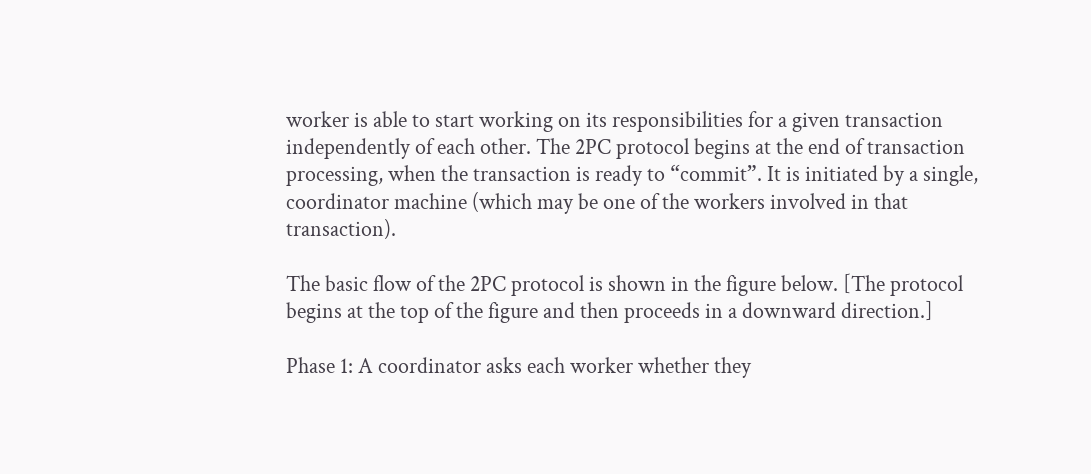worker is able to start working on its responsibilities for a given transaction independently of each other. The 2PC protocol begins at the end of transaction processing, when the transaction is ready to “commit”. It is initiated by a single, coordinator machine (which may be one of the workers involved in that transaction).

The basic flow of the 2PC protocol is shown in the figure below. [The protocol begins at the top of the figure and then proceeds in a downward direction.]

Phase 1: A coordinator asks each worker whether they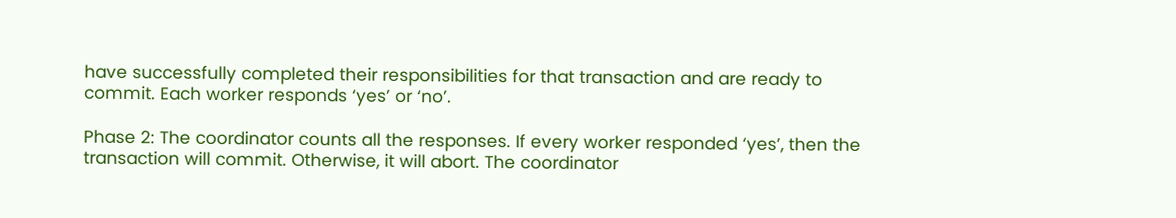have successfully completed their responsibilities for that transaction and are ready to commit. Each worker responds ‘yes’ or ‘no’.

Phase 2: The coordinator counts all the responses. If every worker responded ‘yes’, then the transaction will commit. Otherwise, it will abort. The coordinator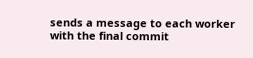sends a message to each worker with the final commit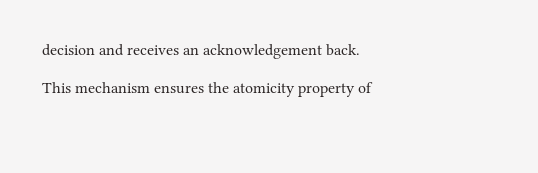decision and receives an acknowledgement back.

This mechanism ensures the atomicity property of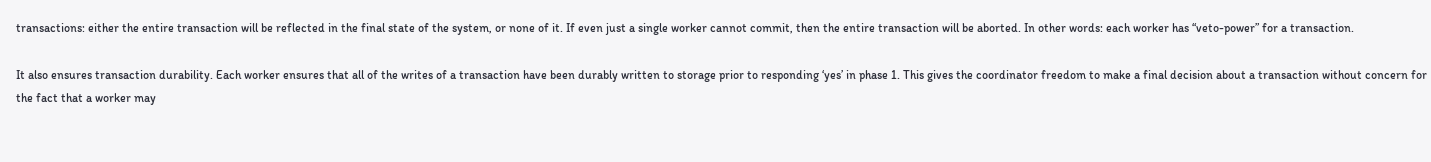transactions: either the entire transaction will be reflected in the final state of the system, or none of it. If even just a single worker cannot commit, then the entire transaction will be aborted. In other words: each worker has “veto-power” for a transaction.

It also ensures transaction durability. Each worker ensures that all of the writes of a transaction have been durably written to storage prior to responding ‘yes’ in phase 1. This gives the coordinator freedom to make a final decision about a transaction without concern for the fact that a worker may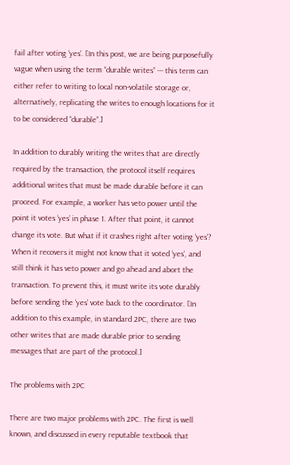fail after voting ‘yes’. [In this post, we are being purposefully vague when using the term “durable writes” --- this term can either refer to writing to local non-volatile storage or, alternatively, replicating the writes to enough locations for it to be considered “durable”.]

In addition to durably writing the writes that are directly required by the transaction, the protocol itself requires additional writes that must be made durable before it can proceed. For example, a worker has veto power until the point it votes ‘yes’ in phase 1. After that point, it cannot change its vote. But what if it crashes right after voting ‘yes’? When it recovers it might not know that it voted ‘yes’, and still think it has veto power and go ahead and abort the transaction. To prevent this, it must write its vote durably before sending the ‘yes’ vote back to the coordinator. [In addition to this example, in standard 2PC, there are two other writes that are made durable prior to sending messages that are part of the protocol.]

The problems with 2PC

There are two major problems with 2PC. The first is well known, and discussed in every reputable textbook that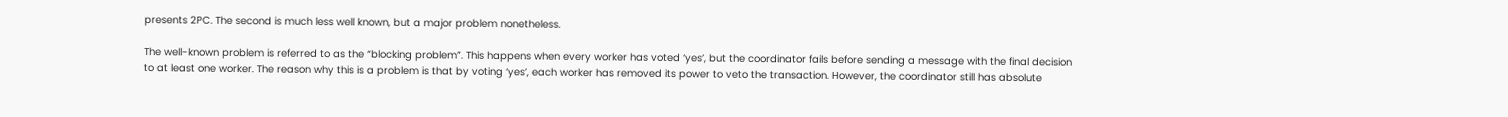presents 2PC. The second is much less well known, but a major problem nonetheless.

The well-known problem is referred to as the “blocking problem”. This happens when every worker has voted ‘yes’, but the coordinator fails before sending a message with the final decision to at least one worker. The reason why this is a problem is that by voting ‘yes’, each worker has removed its power to veto the transaction. However, the coordinator still has absolute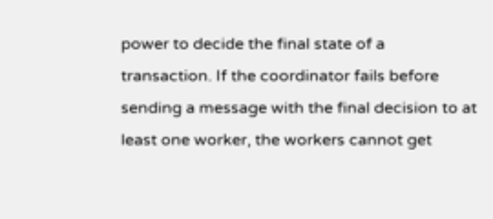power to decide the final state of a transaction. If the coordinator fails before sending a message with the final decision to at least one worker, the workers cannot get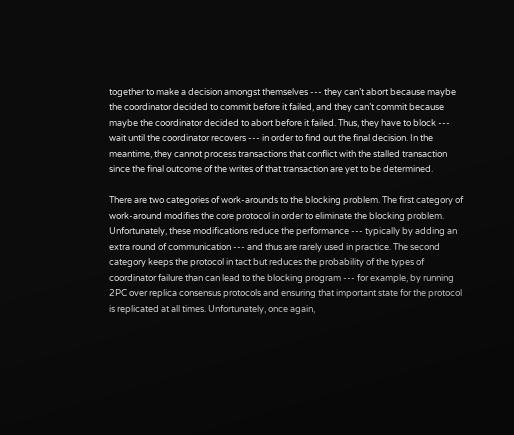together to make a decision amongst themselves --- they can’t abort because maybe the coordinator decided to commit before it failed, and they can’t commit because maybe the coordinator decided to abort before it failed. Thus, they have to block --- wait until the coordinator recovers --- in order to find out the final decision. In the meantime, they cannot process transactions that conflict with the stalled transaction since the final outcome of the writes of that transaction are yet to be determined.

There are two categories of work-arounds to the blocking problem. The first category of work-around modifies the core protocol in order to eliminate the blocking problem. Unfortunately, these modifications reduce the performance --- typically by adding an extra round of communication --- and thus are rarely used in practice. The second category keeps the protocol in tact but reduces the probability of the types of coordinator failure than can lead to the blocking program --- for example, by running 2PC over replica consensus protocols and ensuring that important state for the protocol is replicated at all times. Unfortunately, once again,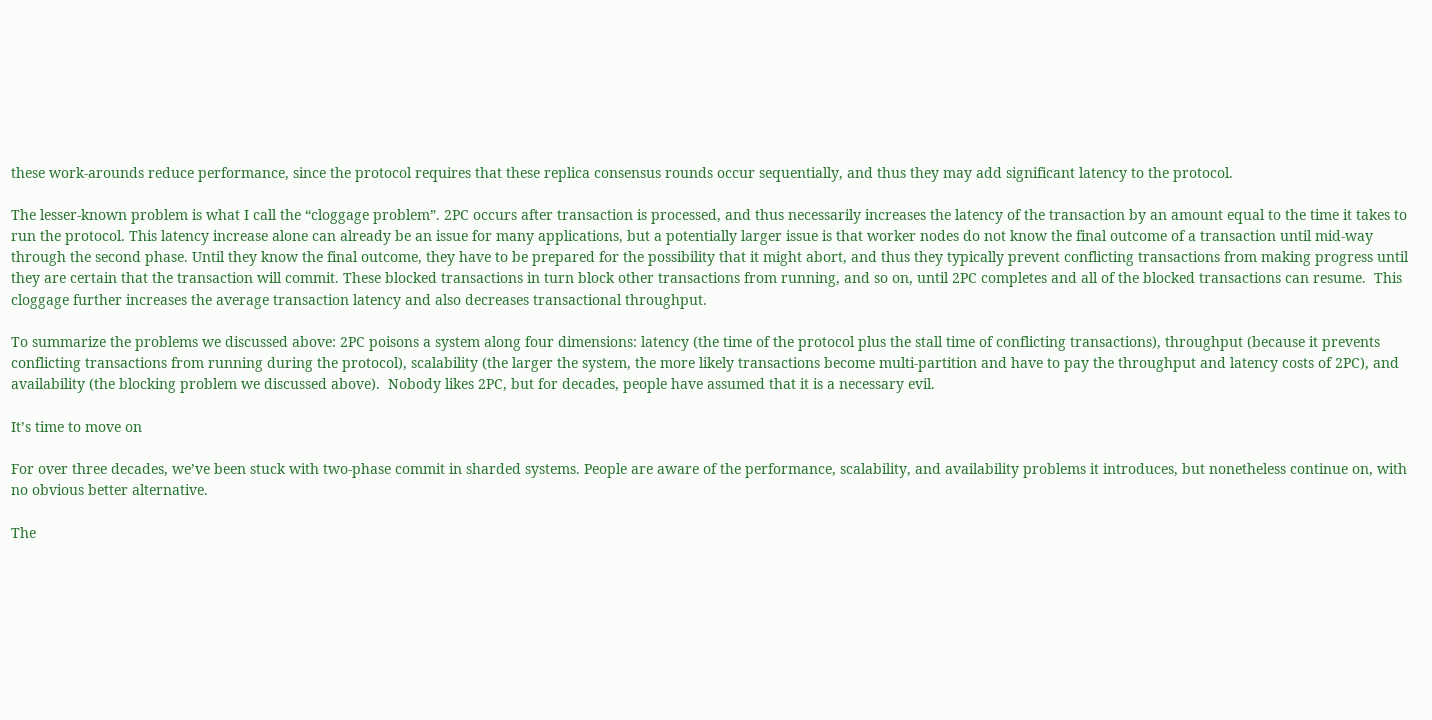these work-arounds reduce performance, since the protocol requires that these replica consensus rounds occur sequentially, and thus they may add significant latency to the protocol.

The lesser-known problem is what I call the “cloggage problem”. 2PC occurs after transaction is processed, and thus necessarily increases the latency of the transaction by an amount equal to the time it takes to run the protocol. This latency increase alone can already be an issue for many applications, but a potentially larger issue is that worker nodes do not know the final outcome of a transaction until mid-way through the second phase. Until they know the final outcome, they have to be prepared for the possibility that it might abort, and thus they typically prevent conflicting transactions from making progress until they are certain that the transaction will commit. These blocked transactions in turn block other transactions from running, and so on, until 2PC completes and all of the blocked transactions can resume.  This cloggage further increases the average transaction latency and also decreases transactional throughput.

To summarize the problems we discussed above: 2PC poisons a system along four dimensions: latency (the time of the protocol plus the stall time of conflicting transactions), throughput (because it prevents conflicting transactions from running during the protocol), scalability (the larger the system, the more likely transactions become multi-partition and have to pay the throughput and latency costs of 2PC), and availability (the blocking problem we discussed above).  Nobody likes 2PC, but for decades, people have assumed that it is a necessary evil.

It’s time to move on

For over three decades, we’ve been stuck with two-phase commit in sharded systems. People are aware of the performance, scalability, and availability problems it introduces, but nonetheless continue on, with no obvious better alternative.

The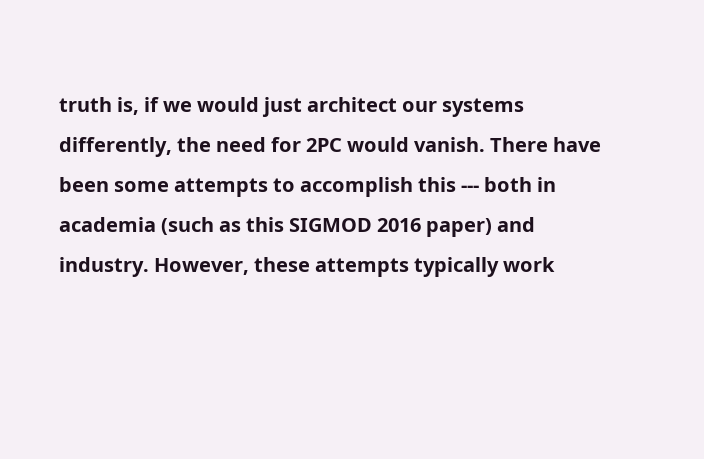truth is, if we would just architect our systems differently, the need for 2PC would vanish. There have been some attempts to accomplish this --- both in academia (such as this SIGMOD 2016 paper) and industry. However, these attempts typically work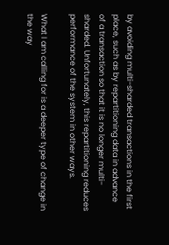by avoiding multi-sharded transactions in the first place, such as by repartitioning data in advance of a transaction so that it is no longer multi-sharded. Unfortunately, this repartitioning reduces performance of the system in other ways.

What I am calling for is a deeper type of change in the way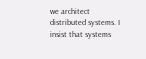we architect distributed systems. I insist that systems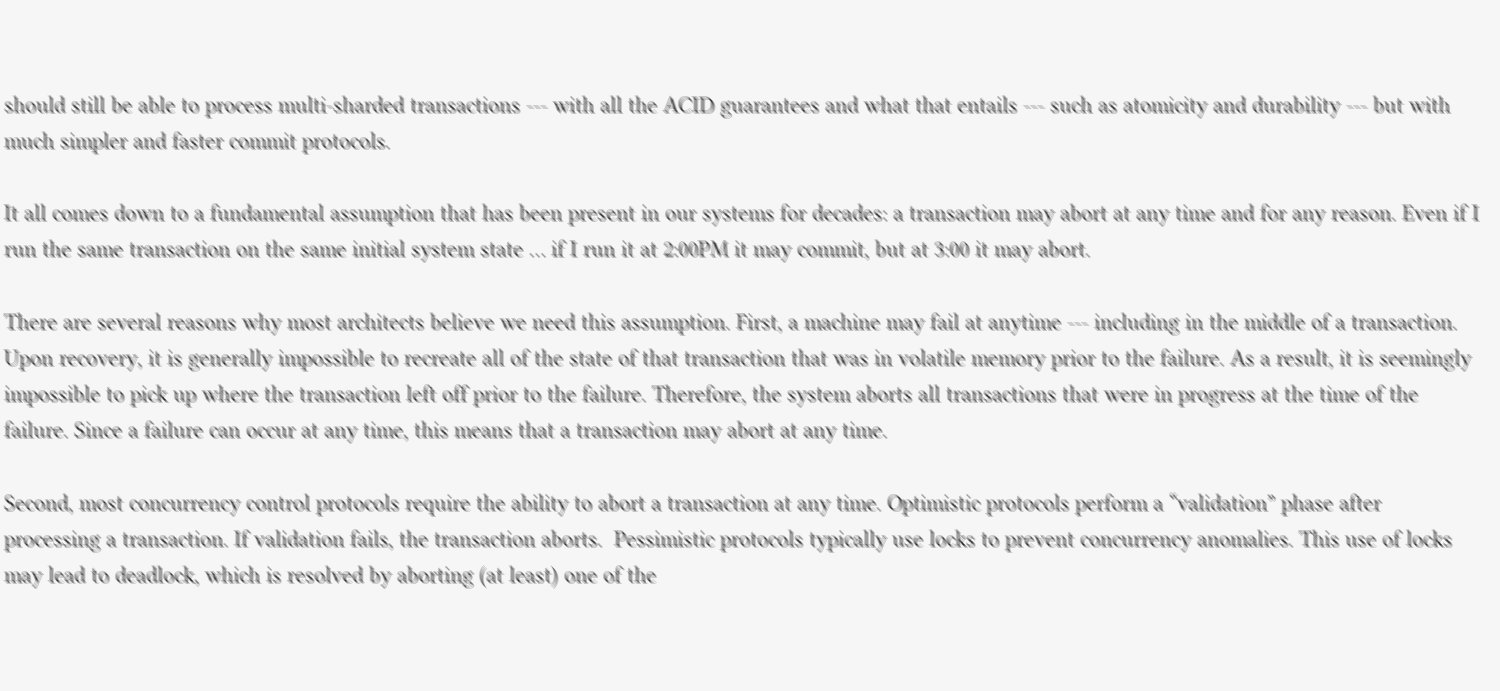should still be able to process multi-sharded transactions --- with all the ACID guarantees and what that entails --- such as atomicity and durability --- but with much simpler and faster commit protocols.

It all comes down to a fundamental assumption that has been present in our systems for decades: a transaction may abort at any time and for any reason. Even if I run the same transaction on the same initial system state … if I run it at 2:00PM it may commit, but at 3:00 it may abort.

There are several reasons why most architects believe we need this assumption. First, a machine may fail at anytime --- including in the middle of a transaction. Upon recovery, it is generally impossible to recreate all of the state of that transaction that was in volatile memory prior to the failure. As a result, it is seemingly impossible to pick up where the transaction left off prior to the failure. Therefore, the system aborts all transactions that were in progress at the time of the failure. Since a failure can occur at any time, this means that a transaction may abort at any time.

Second, most concurrency control protocols require the ability to abort a transaction at any time. Optimistic protocols perform a “validation” phase after processing a transaction. If validation fails, the transaction aborts.  Pessimistic protocols typically use locks to prevent concurrency anomalies. This use of locks may lead to deadlock, which is resolved by aborting (at least) one of the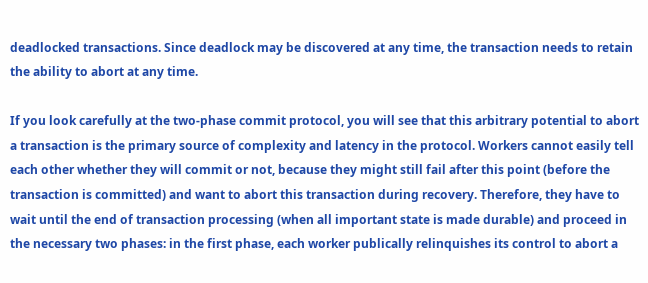deadlocked transactions. Since deadlock may be discovered at any time, the transaction needs to retain the ability to abort at any time.

If you look carefully at the two-phase commit protocol, you will see that this arbitrary potential to abort a transaction is the primary source of complexity and latency in the protocol. Workers cannot easily tell each other whether they will commit or not, because they might still fail after this point (before the transaction is committed) and want to abort this transaction during recovery. Therefore, they have to wait until the end of transaction processing (when all important state is made durable) and proceed in the necessary two phases: in the first phase, each worker publically relinquishes its control to abort a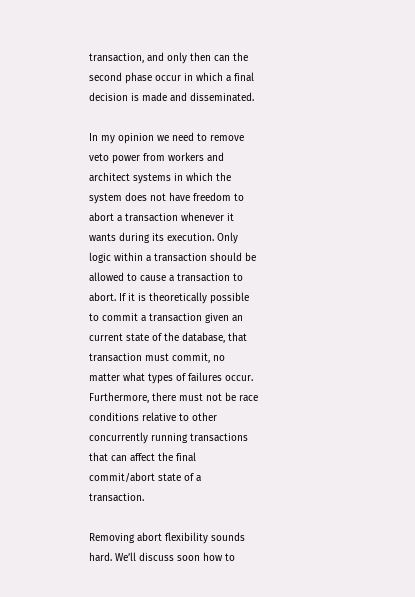transaction, and only then can the second phase occur in which a final decision is made and disseminated.

In my opinion we need to remove veto power from workers and architect systems in which the system does not have freedom to abort a transaction whenever it wants during its execution. Only logic within a transaction should be allowed to cause a transaction to abort. If it is theoretically possible to commit a transaction given an current state of the database, that transaction must commit, no matter what types of failures occur. Furthermore, there must not be race conditions relative to other concurrently running transactions that can affect the final commit/abort state of a transaction.

Removing abort flexibility sounds hard. We’ll discuss soon how to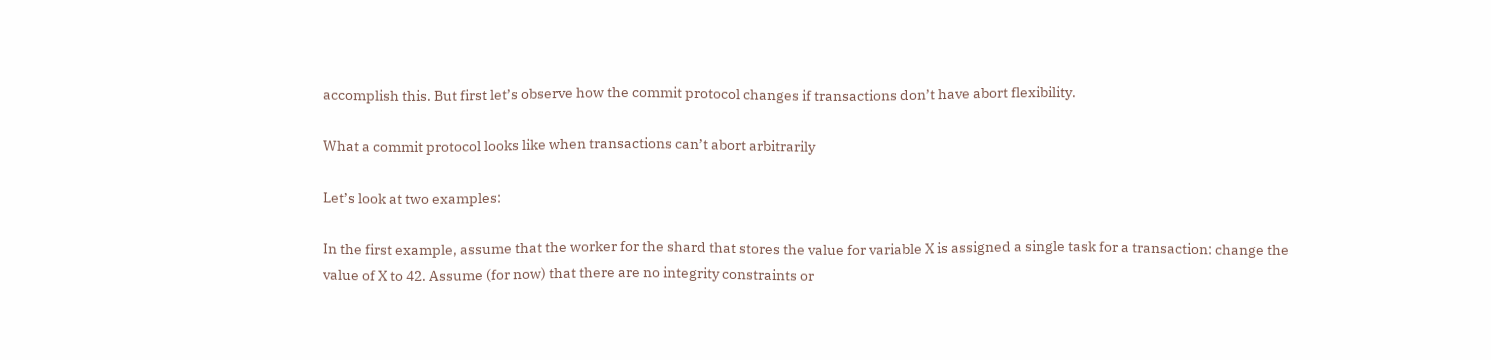accomplish this. But first let’s observe how the commit protocol changes if transactions don’t have abort flexibility.

What a commit protocol looks like when transactions can’t abort arbitrarily

Let’s look at two examples:

In the first example, assume that the worker for the shard that stores the value for variable X is assigned a single task for a transaction: change the value of X to 42. Assume (for now) that there are no integrity constraints or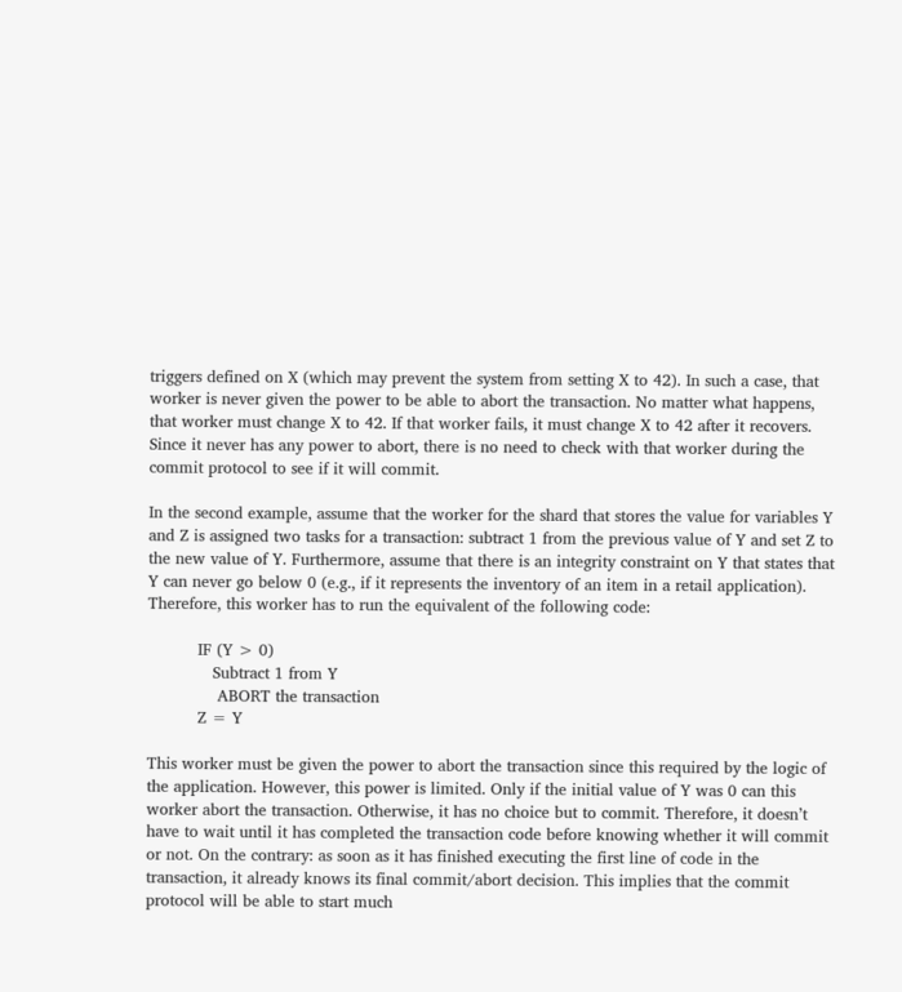triggers defined on X (which may prevent the system from setting X to 42). In such a case, that worker is never given the power to be able to abort the transaction. No matter what happens, that worker must change X to 42. If that worker fails, it must change X to 42 after it recovers. Since it never has any power to abort, there is no need to check with that worker during the commit protocol to see if it will commit.

In the second example, assume that the worker for the shard that stores the value for variables Y and Z is assigned two tasks for a transaction: subtract 1 from the previous value of Y and set Z to the new value of Y. Furthermore, assume that there is an integrity constraint on Y that states that Y can never go below 0 (e.g., if it represents the inventory of an item in a retail application). Therefore, this worker has to run the equivalent of the following code:

          IF (Y > 0)
             Subtract 1 from Y
              ABORT the transaction
          Z = Y

This worker must be given the power to abort the transaction since this required by the logic of the application. However, this power is limited. Only if the initial value of Y was 0 can this worker abort the transaction. Otherwise, it has no choice but to commit. Therefore, it doesn’t have to wait until it has completed the transaction code before knowing whether it will commit or not. On the contrary: as soon as it has finished executing the first line of code in the transaction, it already knows its final commit/abort decision. This implies that the commit protocol will be able to start much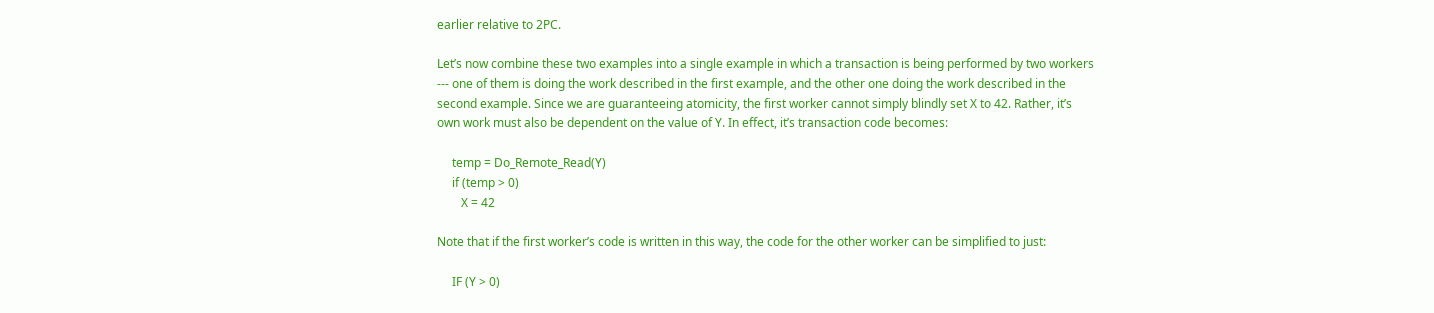earlier relative to 2PC.

Let’s now combine these two examples into a single example in which a transaction is being performed by two workers --- one of them is doing the work described in the first example, and the other one doing the work described in the second example. Since we are guaranteeing atomicity, the first worker cannot simply blindly set X to 42. Rather, it’s own work must also be dependent on the value of Y. In effect, it’s transaction code becomes:

     temp = Do_Remote_Read(Y)
     if (temp > 0)
        X = 42

Note that if the first worker’s code is written in this way, the code for the other worker can be simplified to just:

     IF (Y > 0)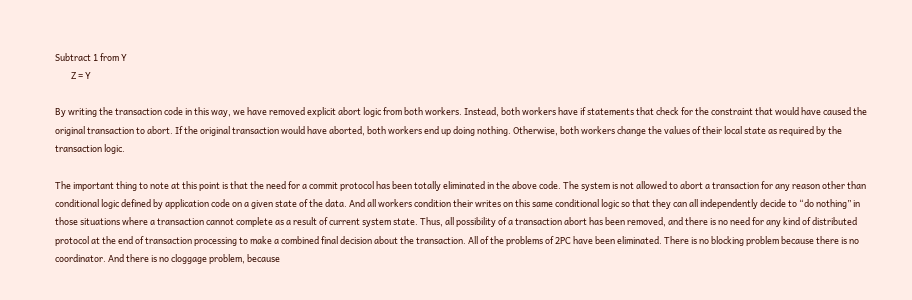Subtract 1 from Y
        Z = Y

By writing the transaction code in this way, we have removed explicit abort logic from both workers. Instead, both workers have if statements that check for the constraint that would have caused the original transaction to abort. If the original transaction would have aborted, both workers end up doing nothing. Otherwise, both workers change the values of their local state as required by the transaction logic.

The important thing to note at this point is that the need for a commit protocol has been totally eliminated in the above code. The system is not allowed to abort a transaction for any reason other than conditional logic defined by application code on a given state of the data. And all workers condition their writes on this same conditional logic so that they can all independently decide to “do nothing” in those situations where a transaction cannot complete as a result of current system state. Thus, all possibility of a transaction abort has been removed, and there is no need for any kind of distributed protocol at the end of transaction processing to make a combined final decision about the transaction. All of the problems of 2PC have been eliminated. There is no blocking problem because there is no coordinator. And there is no cloggage problem, because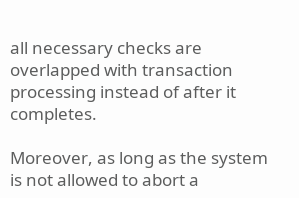all necessary checks are overlapped with transaction processing instead of after it completes.

Moreover, as long as the system is not allowed to abort a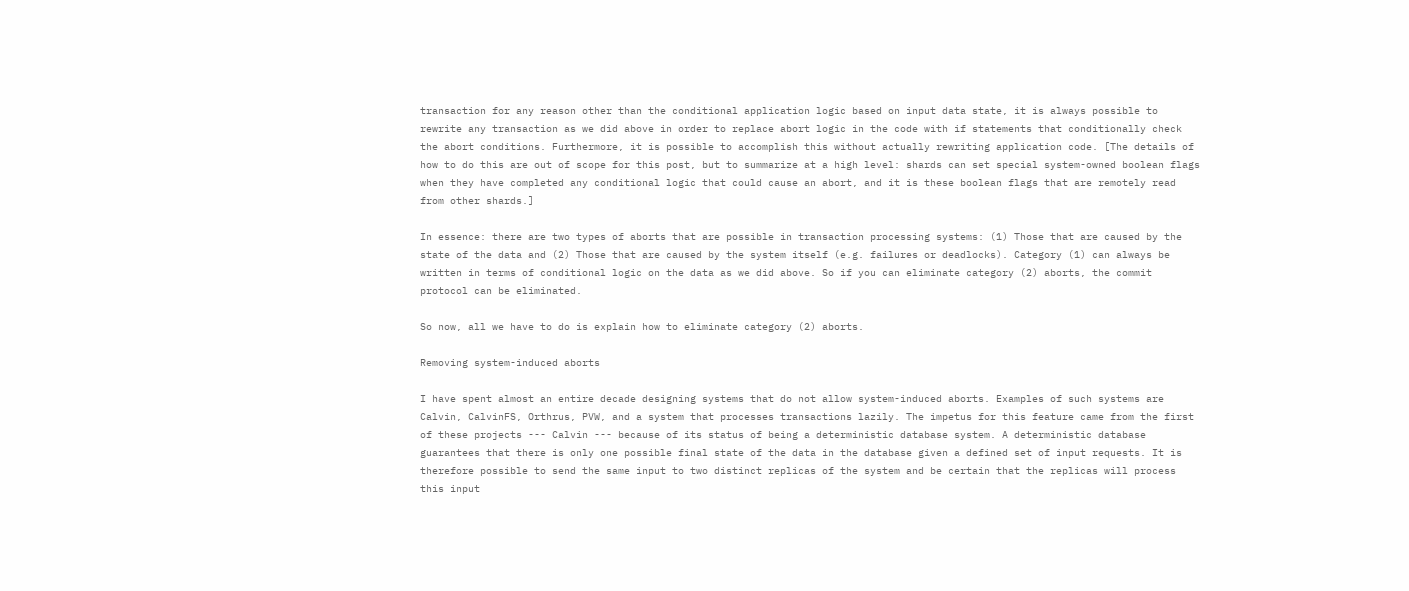transaction for any reason other than the conditional application logic based on input data state, it is always possible to rewrite any transaction as we did above in order to replace abort logic in the code with if statements that conditionally check the abort conditions. Furthermore, it is possible to accomplish this without actually rewriting application code. [The details of how to do this are out of scope for this post, but to summarize at a high level: shards can set special system-owned boolean flags when they have completed any conditional logic that could cause an abort, and it is these boolean flags that are remotely read from other shards.]

In essence: there are two types of aborts that are possible in transaction processing systems: (1) Those that are caused by the state of the data and (2) Those that are caused by the system itself (e.g. failures or deadlocks). Category (1) can always be written in terms of conditional logic on the data as we did above. So if you can eliminate category (2) aborts, the commit protocol can be eliminated.

So now, all we have to do is explain how to eliminate category (2) aborts.

Removing system-induced aborts

I have spent almost an entire decade designing systems that do not allow system-induced aborts. Examples of such systems are Calvin, CalvinFS, Orthrus, PVW, and a system that processes transactions lazily. The impetus for this feature came from the first of these projects --- Calvin --- because of its status of being a deterministic database system. A deterministic database guarantees that there is only one possible final state of the data in the database given a defined set of input requests. It is therefore possible to send the same input to two distinct replicas of the system and be certain that the replicas will process this input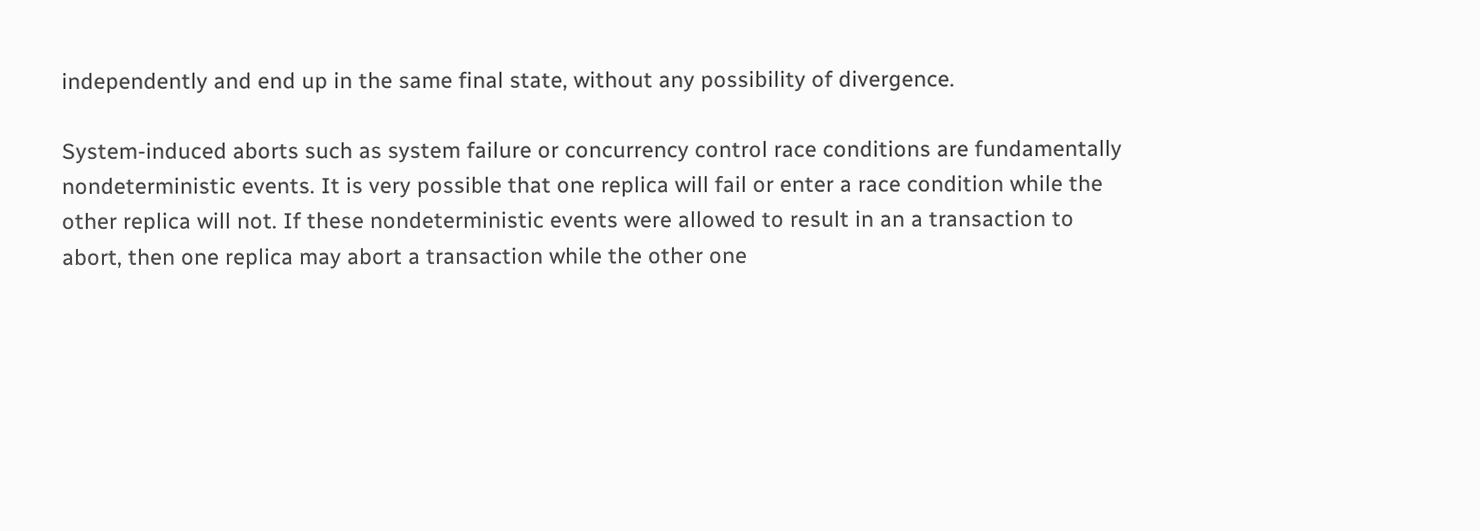independently and end up in the same final state, without any possibility of divergence.

System-induced aborts such as system failure or concurrency control race conditions are fundamentally nondeterministic events. It is very possible that one replica will fail or enter a race condition while the other replica will not. If these nondeterministic events were allowed to result in an a transaction to abort, then one replica may abort a transaction while the other one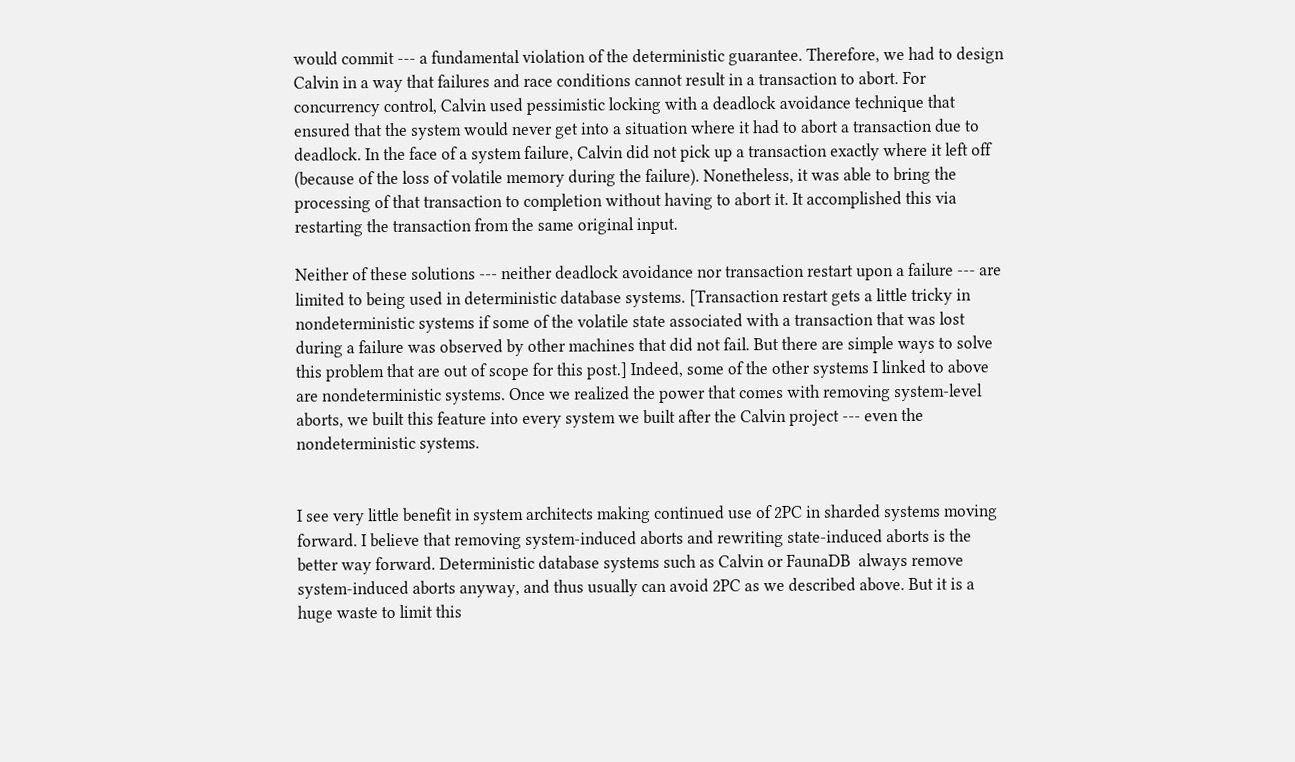would commit --- a fundamental violation of the deterministic guarantee. Therefore, we had to design Calvin in a way that failures and race conditions cannot result in a transaction to abort. For concurrency control, Calvin used pessimistic locking with a deadlock avoidance technique that ensured that the system would never get into a situation where it had to abort a transaction due to deadlock. In the face of a system failure, Calvin did not pick up a transaction exactly where it left off (because of the loss of volatile memory during the failure). Nonetheless, it was able to bring the processing of that transaction to completion without having to abort it. It accomplished this via restarting the transaction from the same original input.

Neither of these solutions --- neither deadlock avoidance nor transaction restart upon a failure --- are limited to being used in deterministic database systems. [Transaction restart gets a little tricky in nondeterministic systems if some of the volatile state associated with a transaction that was lost during a failure was observed by other machines that did not fail. But there are simple ways to solve this problem that are out of scope for this post.] Indeed, some of the other systems I linked to above are nondeterministic systems. Once we realized the power that comes with removing system-level aborts, we built this feature into every system we built after the Calvin project --- even the nondeterministic systems.


I see very little benefit in system architects making continued use of 2PC in sharded systems moving forward. I believe that removing system-induced aborts and rewriting state-induced aborts is the better way forward. Deterministic database systems such as Calvin or FaunaDB  always remove system-induced aborts anyway, and thus usually can avoid 2PC as we described above. But it is a huge waste to limit this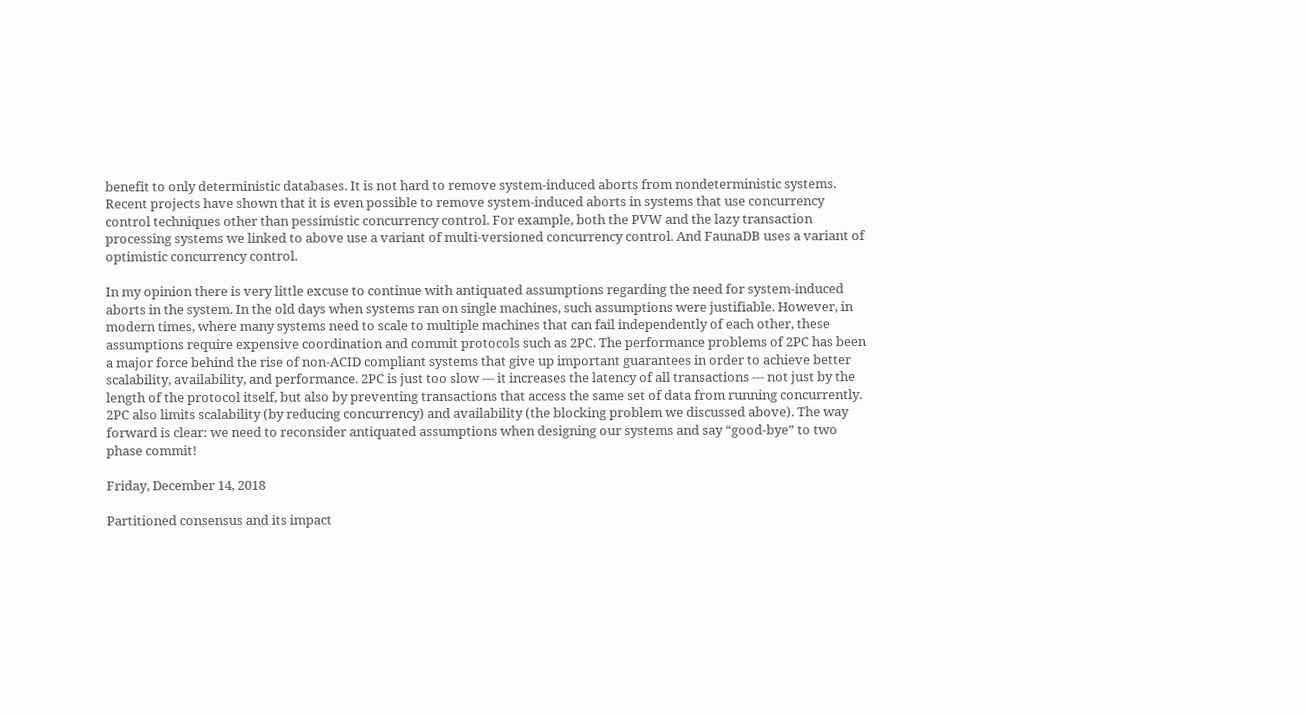benefit to only deterministic databases. It is not hard to remove system-induced aborts from nondeterministic systems. Recent projects have shown that it is even possible to remove system-induced aborts in systems that use concurrency control techniques other than pessimistic concurrency control. For example, both the PVW and the lazy transaction processing systems we linked to above use a variant of multi-versioned concurrency control. And FaunaDB uses a variant of optimistic concurrency control.

In my opinion there is very little excuse to continue with antiquated assumptions regarding the need for system-induced aborts in the system. In the old days when systems ran on single machines, such assumptions were justifiable. However, in modern times, where many systems need to scale to multiple machines that can fail independently of each other, these assumptions require expensive coordination and commit protocols such as 2PC. The performance problems of 2PC has been a major force behind the rise of non-ACID compliant systems that give up important guarantees in order to achieve better scalability, availability, and performance. 2PC is just too slow --- it increases the latency of all transactions --- not just by the length of the protocol itself, but also by preventing transactions that access the same set of data from running concurrently. 2PC also limits scalability (by reducing concurrency) and availability (the blocking problem we discussed above). The way forward is clear: we need to reconsider antiquated assumptions when designing our systems and say “good-bye” to two phase commit!

Friday, December 14, 2018

Partitioned consensus and its impact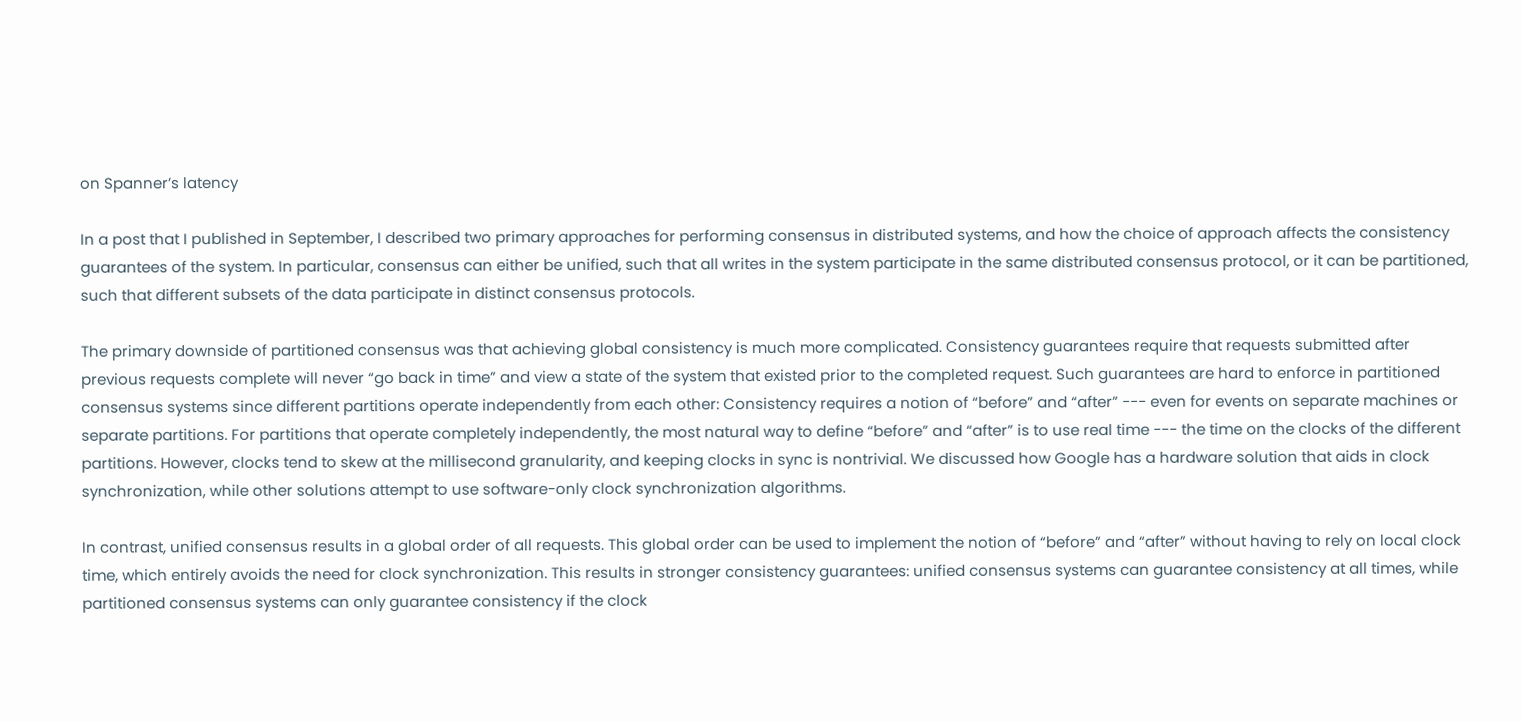on Spanner’s latency

In a post that I published in September, I described two primary approaches for performing consensus in distributed systems, and how the choice of approach affects the consistency guarantees of the system. In particular, consensus can either be unified, such that all writes in the system participate in the same distributed consensus protocol, or it can be partitioned, such that different subsets of the data participate in distinct consensus protocols.

The primary downside of partitioned consensus was that achieving global consistency is much more complicated. Consistency guarantees require that requests submitted after previous requests complete will never “go back in time” and view a state of the system that existed prior to the completed request. Such guarantees are hard to enforce in partitioned consensus systems since different partitions operate independently from each other: Consistency requires a notion of “before” and “after” --- even for events on separate machines or separate partitions. For partitions that operate completely independently, the most natural way to define “before” and “after” is to use real time --- the time on the clocks of the different partitions. However, clocks tend to skew at the millisecond granularity, and keeping clocks in sync is nontrivial. We discussed how Google has a hardware solution that aids in clock synchronization, while other solutions attempt to use software-only clock synchronization algorithms.

In contrast, unified consensus results in a global order of all requests. This global order can be used to implement the notion of “before” and “after” without having to rely on local clock time, which entirely avoids the need for clock synchronization. This results in stronger consistency guarantees: unified consensus systems can guarantee consistency at all times, while partitioned consensus systems can only guarantee consistency if the clock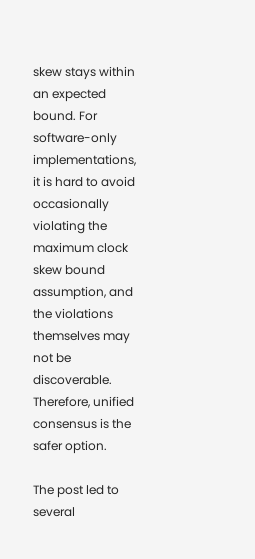skew stays within an expected bound. For software-only implementations, it is hard to avoid occasionally violating the maximum clock skew bound assumption, and the violations themselves may not be discoverable. Therefore, unified consensus is the safer option.

The post led to several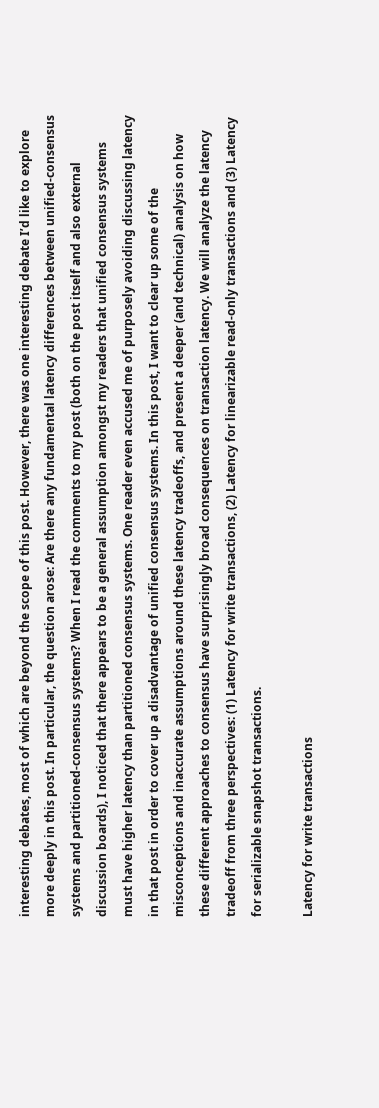interesting debates, most of which are beyond the scope of this post. However, there was one interesting debate I’d like to explore more deeply in this post. In particular, the question arose: Are there any fundamental latency differences between unified-consensus systems and partitioned-consensus systems? When I read the comments to my post (both on the post itself and also external discussion boards), I noticed that there appears to be a general assumption amongst my readers that unified consensus systems must have higher latency than partitioned consensus systems. One reader even accused me of purposely avoiding discussing latency in that post in order to cover up a disadvantage of unified consensus systems. In this post, I want to clear up some of the misconceptions and inaccurate assumptions around these latency tradeoffs, and present a deeper (and technical) analysis on how these different approaches to consensus have surprisingly broad consequences on transaction latency. We will analyze the latency tradeoff from three perspectives: (1) Latency for write transactions, (2) Latency for linearizable read-only transactions and (3) Latency for serializable snapshot transactions.

Latency for write transactions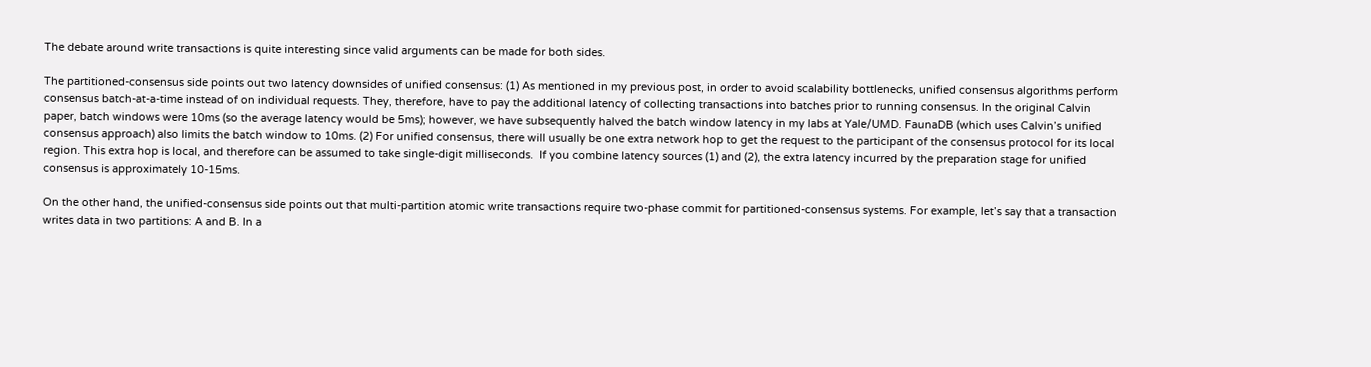The debate around write transactions is quite interesting since valid arguments can be made for both sides.

The partitioned-consensus side points out two latency downsides of unified consensus: (1) As mentioned in my previous post, in order to avoid scalability bottlenecks, unified consensus algorithms perform consensus batch-at-a-time instead of on individual requests. They, therefore, have to pay the additional latency of collecting transactions into batches prior to running consensus. In the original Calvin paper, batch windows were 10ms (so the average latency would be 5ms); however, we have subsequently halved the batch window latency in my labs at Yale/UMD. FaunaDB (which uses Calvin’s unified consensus approach) also limits the batch window to 10ms. (2) For unified consensus, there will usually be one extra network hop to get the request to the participant of the consensus protocol for its local region. This extra hop is local, and therefore can be assumed to take single-digit milliseconds.  If you combine latency sources (1) and (2), the extra latency incurred by the preparation stage for unified consensus is approximately 10-15ms.

On the other hand, the unified-consensus side points out that multi-partition atomic write transactions require two-phase commit for partitioned-consensus systems. For example, let’s say that a transaction writes data in two partitions: A and B. In a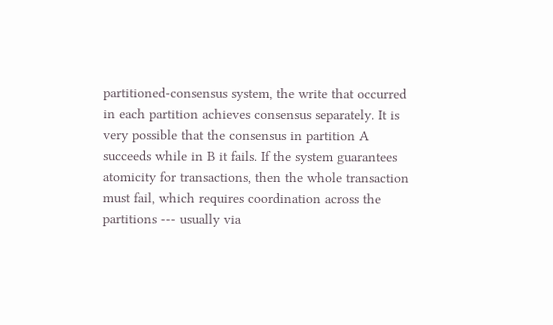partitioned-consensus system, the write that occurred in each partition achieves consensus separately. It is very possible that the consensus in partition A succeeds while in B it fails. If the system guarantees atomicity for transactions, then the whole transaction must fail, which requires coordination across the partitions --- usually via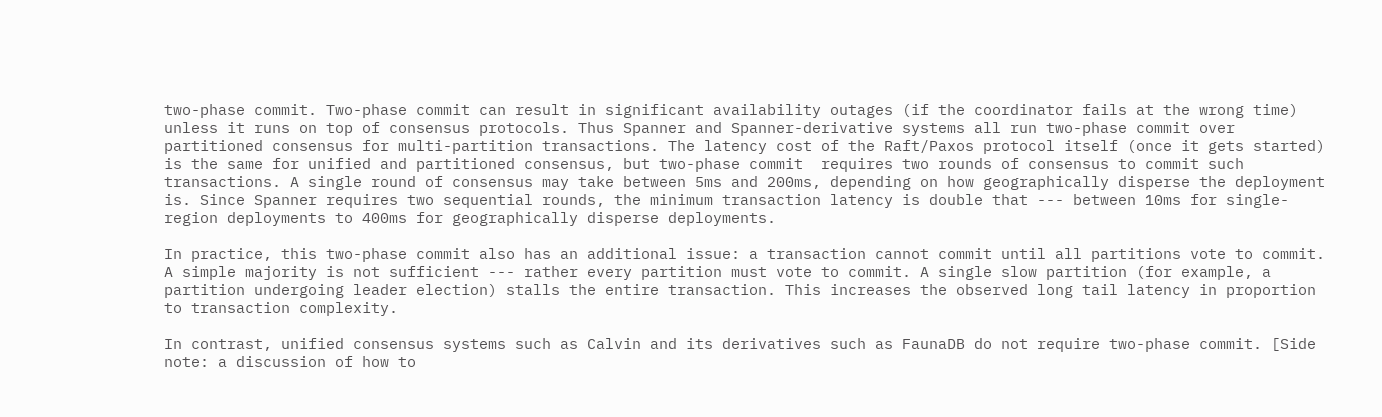two-phase commit. Two-phase commit can result in significant availability outages (if the coordinator fails at the wrong time) unless it runs on top of consensus protocols. Thus Spanner and Spanner-derivative systems all run two-phase commit over partitioned consensus for multi-partition transactions. The latency cost of the Raft/Paxos protocol itself (once it gets started) is the same for unified and partitioned consensus, but two-phase commit  requires two rounds of consensus to commit such transactions. A single round of consensus may take between 5ms and 200ms, depending on how geographically disperse the deployment is. Since Spanner requires two sequential rounds, the minimum transaction latency is double that --- between 10ms for single-region deployments to 400ms for geographically disperse deployments.

In practice, this two-phase commit also has an additional issue: a transaction cannot commit until all partitions vote to commit. A simple majority is not sufficient --- rather every partition must vote to commit. A single slow partition (for example, a partition undergoing leader election) stalls the entire transaction. This increases the observed long tail latency in proportion to transaction complexity.

In contrast, unified consensus systems such as Calvin and its derivatives such as FaunaDB do not require two-phase commit. [Side note: a discussion of how to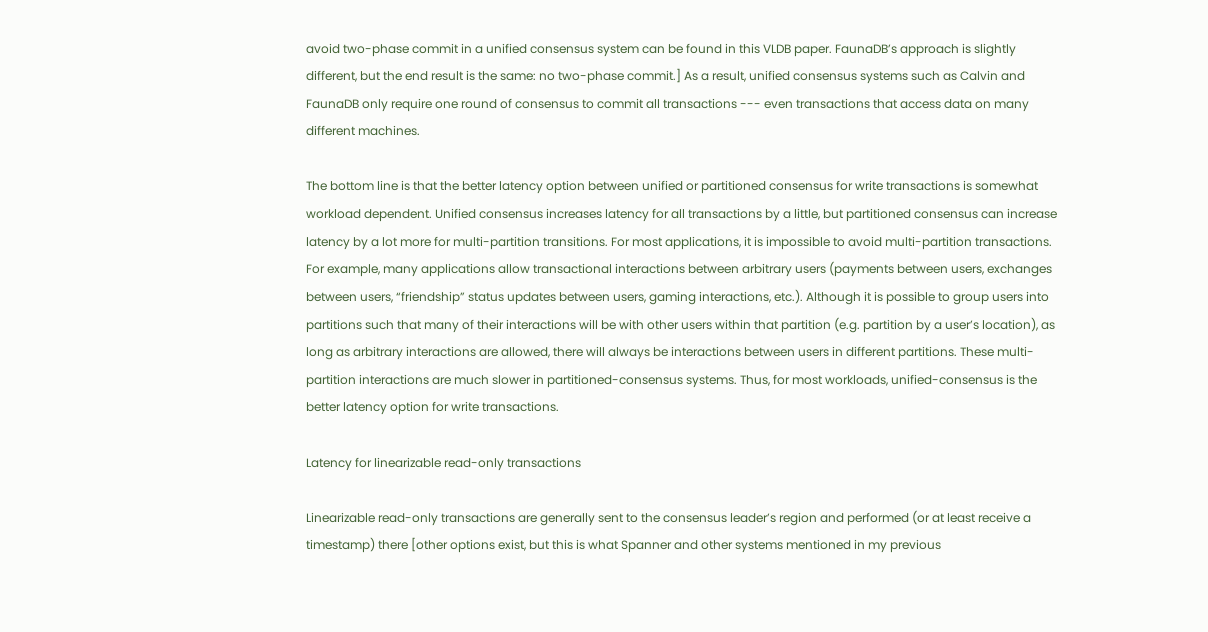avoid two-phase commit in a unified consensus system can be found in this VLDB paper. FaunaDB’s approach is slightly different, but the end result is the same: no two-phase commit.] As a result, unified consensus systems such as Calvin and FaunaDB only require one round of consensus to commit all transactions --- even transactions that access data on many different machines.

The bottom line is that the better latency option between unified or partitioned consensus for write transactions is somewhat workload dependent. Unified consensus increases latency for all transactions by a little, but partitioned consensus can increase latency by a lot more for multi-partition transitions. For most applications, it is impossible to avoid multi-partition transactions. For example, many applications allow transactional interactions between arbitrary users (payments between users, exchanges between users, “friendship” status updates between users, gaming interactions, etc.). Although it is possible to group users into partitions such that many of their interactions will be with other users within that partition (e.g. partition by a user’s location), as long as arbitrary interactions are allowed, there will always be interactions between users in different partitions. These multi-partition interactions are much slower in partitioned-consensus systems. Thus, for most workloads, unified-consensus is the better latency option for write transactions.

Latency for linearizable read-only transactions

Linearizable read-only transactions are generally sent to the consensus leader’s region and performed (or at least receive a timestamp) there [other options exist, but this is what Spanner and other systems mentioned in my previous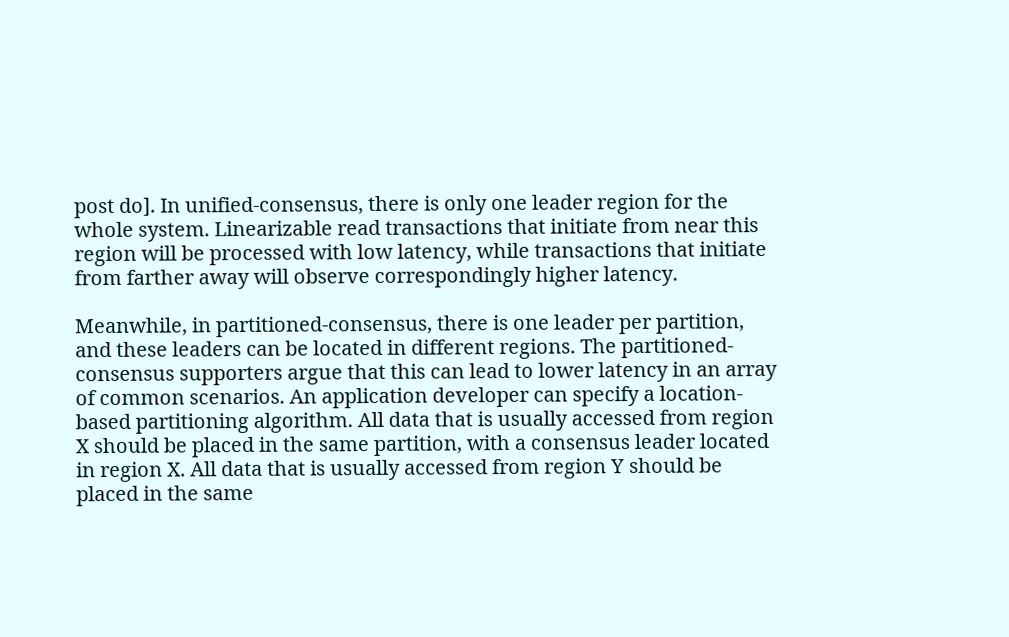post do]. In unified-consensus, there is only one leader region for the whole system. Linearizable read transactions that initiate from near this region will be processed with low latency, while transactions that initiate from farther away will observe correspondingly higher latency.

Meanwhile, in partitioned-consensus, there is one leader per partition, and these leaders can be located in different regions. The partitioned-consensus supporters argue that this can lead to lower latency in an array of common scenarios. An application developer can specify a location-based partitioning algorithm. All data that is usually accessed from region X should be placed in the same partition, with a consensus leader located in region X. All data that is usually accessed from region Y should be placed in the same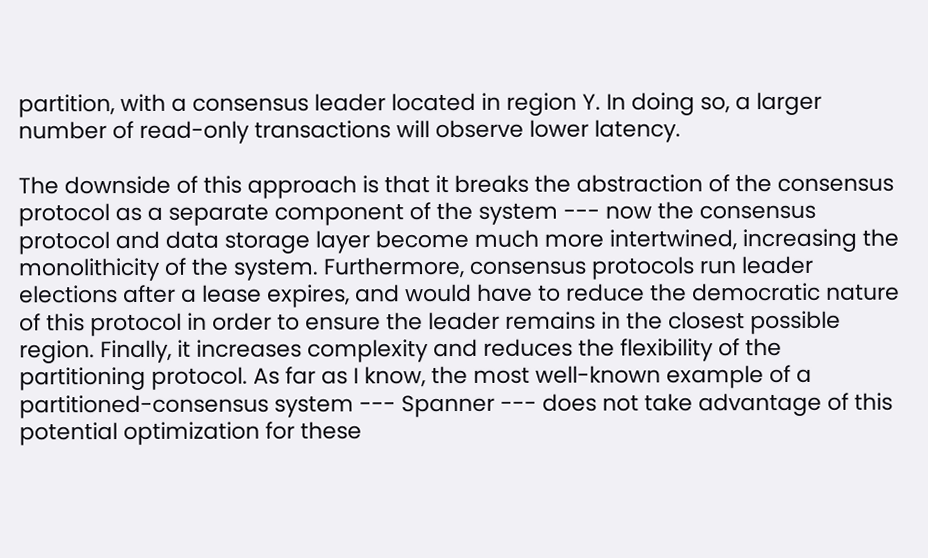partition, with a consensus leader located in region Y. In doing so, a larger number of read-only transactions will observe lower latency.

The downside of this approach is that it breaks the abstraction of the consensus protocol as a separate component of the system --- now the consensus protocol and data storage layer become much more intertwined, increasing the monolithicity of the system. Furthermore, consensus protocols run leader elections after a lease expires, and would have to reduce the democratic nature of this protocol in order to ensure the leader remains in the closest possible region. Finally, it increases complexity and reduces the flexibility of the partitioning protocol. As far as I know, the most well-known example of a partitioned-consensus system --- Spanner --- does not take advantage of this potential optimization for these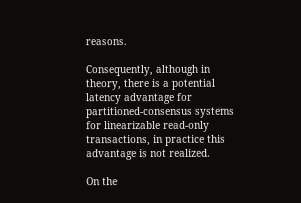reasons.

Consequently, although in theory, there is a potential latency advantage for partitioned-consensus systems for linearizable read-only transactions, in practice this advantage is not realized.

On the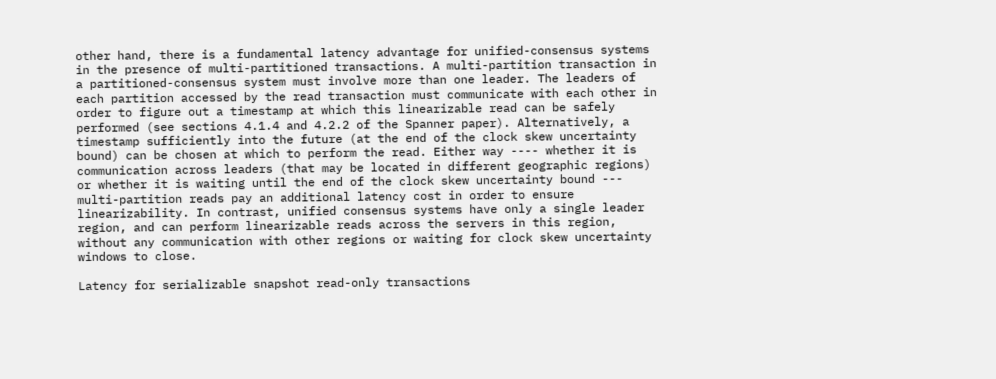other hand, there is a fundamental latency advantage for unified-consensus systems in the presence of multi-partitioned transactions. A multi-partition transaction in a partitioned-consensus system must involve more than one leader. The leaders of each partition accessed by the read transaction must communicate with each other in order to figure out a timestamp at which this linearizable read can be safely performed (see sections 4.1.4 and 4.2.2 of the Spanner paper). Alternatively, a timestamp sufficiently into the future (at the end of the clock skew uncertainty bound) can be chosen at which to perform the read. Either way ---- whether it is communication across leaders (that may be located in different geographic regions) or whether it is waiting until the end of the clock skew uncertainty bound --- multi-partition reads pay an additional latency cost in order to ensure linearizability. In contrast, unified consensus systems have only a single leader region, and can perform linearizable reads across the servers in this region, without any communication with other regions or waiting for clock skew uncertainty windows to close.

Latency for serializable snapshot read-only transactions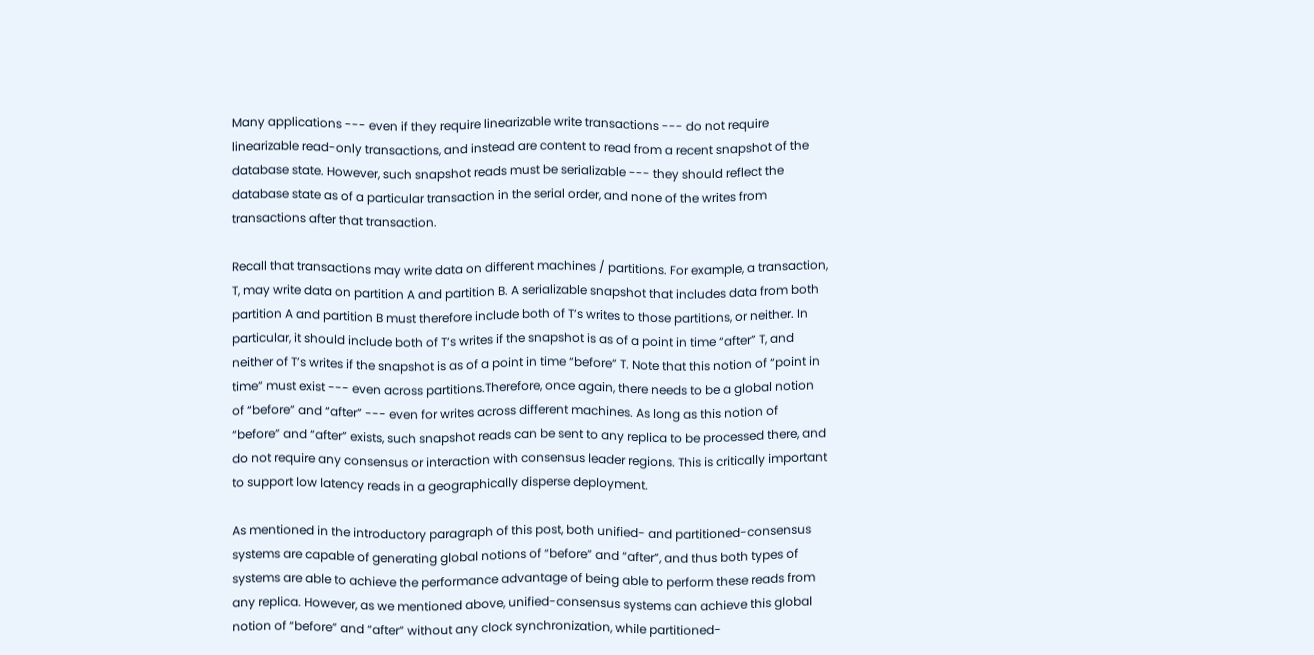Many applications --- even if they require linearizable write transactions --- do not require linearizable read-only transactions, and instead are content to read from a recent snapshot of the database state. However, such snapshot reads must be serializable --- they should reflect the database state as of a particular transaction in the serial order, and none of the writes from transactions after that transaction.

Recall that transactions may write data on different machines / partitions. For example, a transaction, T, may write data on partition A and partition B. A serializable snapshot that includes data from both partition A and partition B must therefore include both of T’s writes to those partitions, or neither. In particular, it should include both of T’s writes if the snapshot is as of a point in time “after” T, and neither of T’s writes if the snapshot is as of a point in time “before” T. Note that this notion of “point in time” must exist --- even across partitions.Therefore, once again, there needs to be a global notion of “before” and “after” --- even for writes across different machines. As long as this notion of “before” and “after” exists, such snapshot reads can be sent to any replica to be processed there, and do not require any consensus or interaction with consensus leader regions. This is critically important to support low latency reads in a geographically disperse deployment.

As mentioned in the introductory paragraph of this post, both unified- and partitioned-consensus systems are capable of generating global notions of “before” and “after”, and thus both types of systems are able to achieve the performance advantage of being able to perform these reads from any replica. However, as we mentioned above, unified-consensus systems can achieve this global notion of “before” and “after” without any clock synchronization, while partitioned-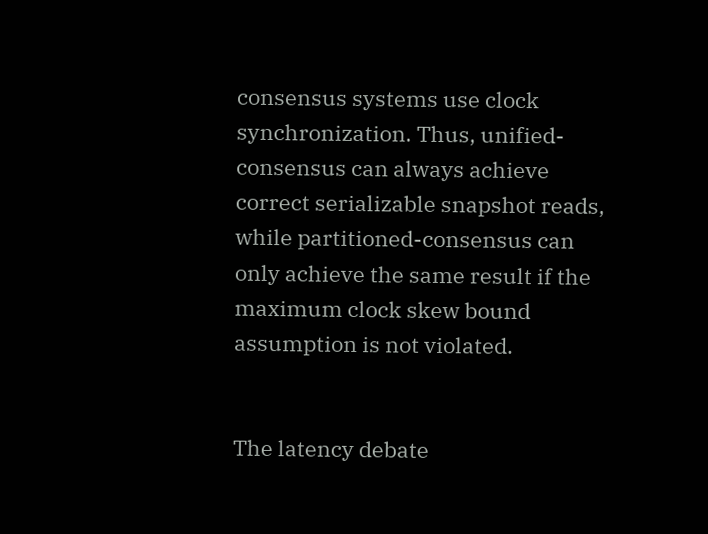consensus systems use clock synchronization. Thus, unified-consensus can always achieve correct serializable snapshot reads, while partitioned-consensus can only achieve the same result if the maximum clock skew bound assumption is not violated.


The latency debate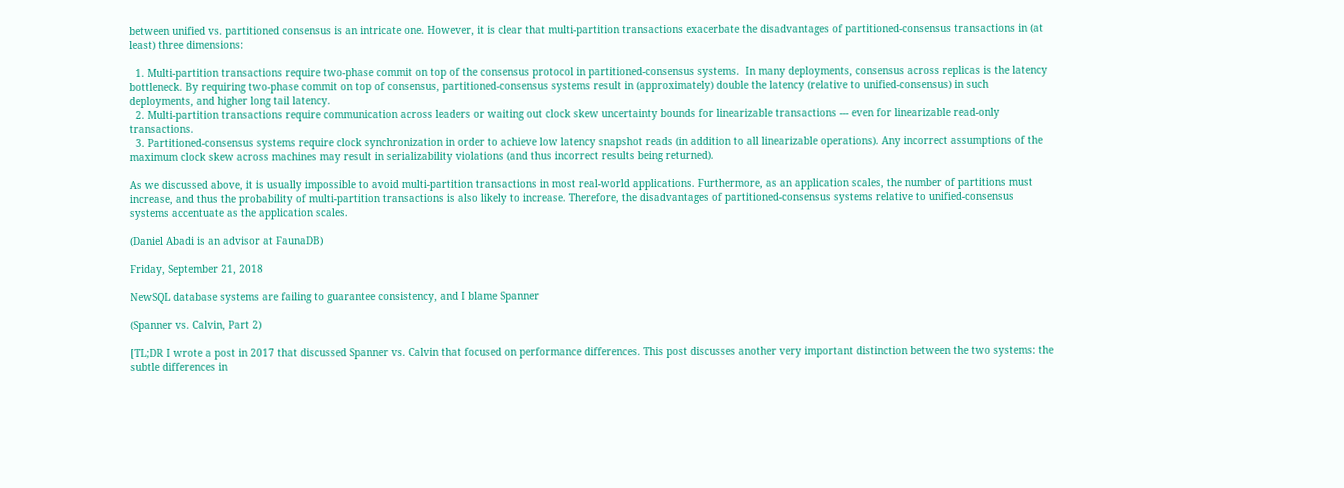between unified vs. partitioned consensus is an intricate one. However, it is clear that multi-partition transactions exacerbate the disadvantages of partitioned-consensus transactions in (at least) three dimensions:

  1. Multi-partition transactions require two-phase commit on top of the consensus protocol in partitioned-consensus systems.  In many deployments, consensus across replicas is the latency bottleneck. By requiring two-phase commit on top of consensus, partitioned-consensus systems result in (approximately) double the latency (relative to unified-consensus) in such deployments, and higher long tail latency.
  2. Multi-partition transactions require communication across leaders or waiting out clock skew uncertainty bounds for linearizable transactions --- even for linearizable read-only transactions.
  3. Partitioned-consensus systems require clock synchronization in order to achieve low latency snapshot reads (in addition to all linearizable operations). Any incorrect assumptions of the maximum clock skew across machines may result in serializability violations (and thus incorrect results being returned).

As we discussed above, it is usually impossible to avoid multi-partition transactions in most real-world applications. Furthermore, as an application scales, the number of partitions must increase, and thus the probability of multi-partition transactions is also likely to increase. Therefore, the disadvantages of partitioned-consensus systems relative to unified-consensus systems accentuate as the application scales.

(Daniel Abadi is an advisor at FaunaDB)

Friday, September 21, 2018

NewSQL database systems are failing to guarantee consistency, and I blame Spanner

(Spanner vs. Calvin, Part 2)

[TL;DR I wrote a post in 2017 that discussed Spanner vs. Calvin that focused on performance differences. This post discusses another very important distinction between the two systems: the subtle differences in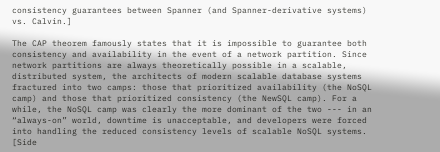consistency guarantees between Spanner (and Spanner-derivative systems) vs. Calvin.]

The CAP theorem famously states that it is impossible to guarantee both consistency and availability in the event of a network partition. Since network partitions are always theoretically possible in a scalable, distributed system, the architects of modern scalable database systems fractured into two camps: those that prioritized availability (the NoSQL camp) and those that prioritized consistency (the NewSQL camp). For a while, the NoSQL camp was clearly the more dominant of the two --- in an “always-on” world, downtime is unacceptable, and developers were forced into handling the reduced consistency levels of scalable NoSQL systems. [Side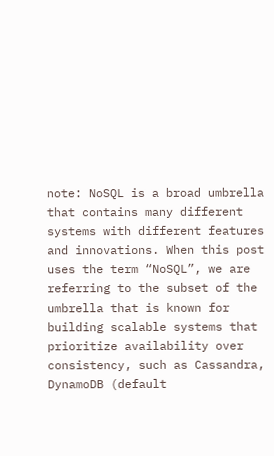note: NoSQL is a broad umbrella that contains many different systems with different features and innovations. When this post uses the term “NoSQL”, we are referring to the subset of the umbrella that is known for building scalable systems that prioritize availability over consistency, such as Cassandra, DynamoDB (default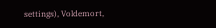settings), Voldemort,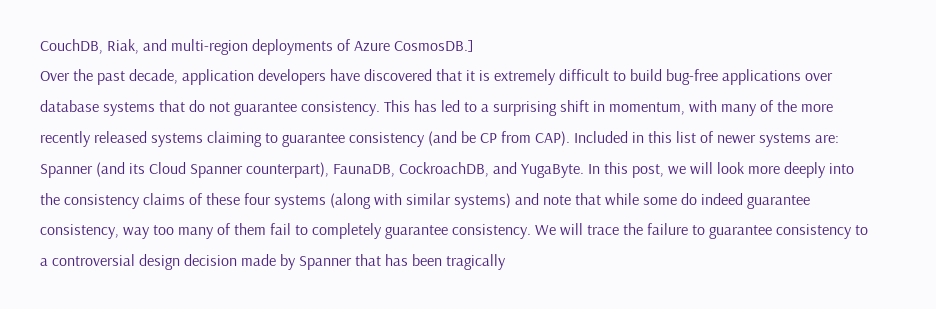CouchDB, Riak, and multi-region deployments of Azure CosmosDB.]
Over the past decade, application developers have discovered that it is extremely difficult to build bug-free applications over database systems that do not guarantee consistency. This has led to a surprising shift in momentum, with many of the more recently released systems claiming to guarantee consistency (and be CP from CAP). Included in this list of newer systems are: Spanner (and its Cloud Spanner counterpart), FaunaDB, CockroachDB, and YugaByte. In this post, we will look more deeply into the consistency claims of these four systems (along with similar systems) and note that while some do indeed guarantee consistency, way too many of them fail to completely guarantee consistency. We will trace the failure to guarantee consistency to a controversial design decision made by Spanner that has been tragically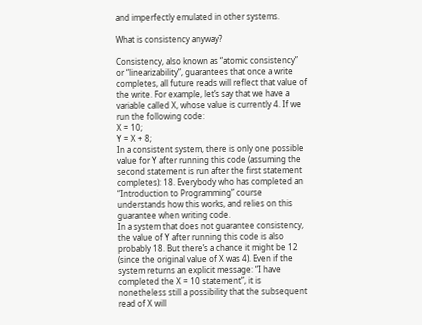and imperfectly emulated in other systems.

What is consistency anyway?

Consistency, also known as “atomic consistency” or “linearizability”, guarantees that once a write completes, all future reads will reflect that value of the write. For example, let’s say that we have a variable called X, whose value is currently 4. If we run the following code:
X = 10;
Y = X + 8;
In a consistent system, there is only one possible value for Y after running this code (assuming the second statement is run after the first statement completes): 18. Everybody who has completed an “Introduction to Programming” course understands how this works, and relies on this guarantee when writing code.
In a system that does not guarantee consistency, the value of Y after running this code is also probably 18. But there’s a chance it might be 12 (since the original value of X was 4). Even if the system returns an explicit message: “I have completed the X = 10 statement”, it is nonetheless still a possibility that the subsequent read of X will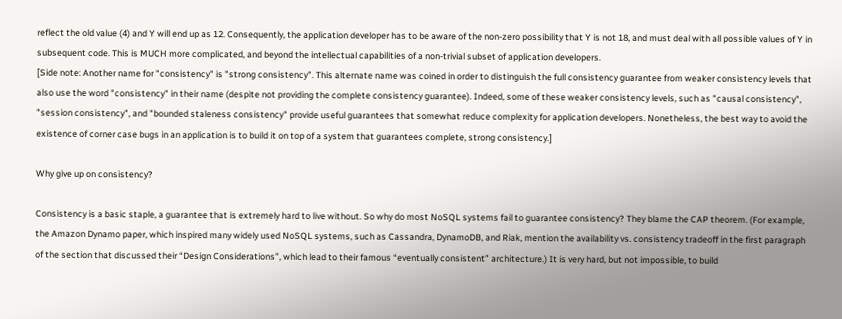reflect the old value (4) and Y will end up as 12. Consequently, the application developer has to be aware of the non-zero possibility that Y is not 18, and must deal with all possible values of Y in subsequent code. This is MUCH more complicated, and beyond the intellectual capabilities of a non-trivial subset of application developers.
[Side note: Another name for "consistency" is "strong consistency". This alternate name was coined in order to distinguish the full consistency guarantee from weaker consistency levels that also use the word "consistency" in their name (despite not providing the complete consistency guarantee). Indeed, some of these weaker consistency levels, such as "causal consistency", "session consistency", and "bounded staleness consistency" provide useful guarantees that somewhat reduce complexity for application developers. Nonetheless, the best way to avoid the existence of corner case bugs in an application is to build it on top of a system that guarantees complete, strong consistency.]

Why give up on consistency?

Consistency is a basic staple, a guarantee that is extremely hard to live without. So why do most NoSQL systems fail to guarantee consistency? They blame the CAP theorem. (For example, the Amazon Dynamo paper, which inspired many widely used NoSQL systems, such as Cassandra, DynamoDB, and Riak, mention the availability vs. consistency tradeoff in the first paragraph of the section that discussed their “Design Considerations”, which lead to their famous “eventually consistent” architecture.) It is very hard, but not impossible, to build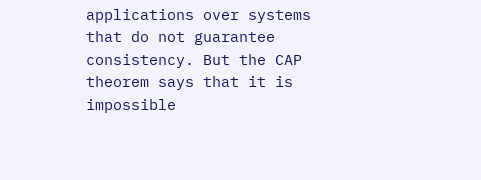applications over systems that do not guarantee consistency. But the CAP theorem says that it is impossible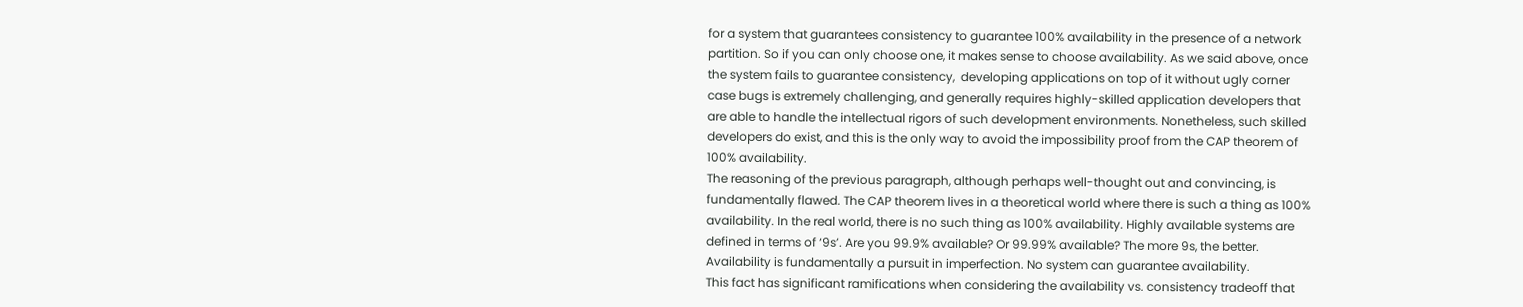for a system that guarantees consistency to guarantee 100% availability in the presence of a network partition. So if you can only choose one, it makes sense to choose availability. As we said above, once the system fails to guarantee consistency,  developing applications on top of it without ugly corner case bugs is extremely challenging, and generally requires highly-skilled application developers that are able to handle the intellectual rigors of such development environments. Nonetheless, such skilled developers do exist, and this is the only way to avoid the impossibility proof from the CAP theorem of 100% availability.
The reasoning of the previous paragraph, although perhaps well-thought out and convincing, is fundamentally flawed. The CAP theorem lives in a theoretical world where there is such a thing as 100% availability. In the real world, there is no such thing as 100% availability. Highly available systems are defined in terms of ‘9s’. Are you 99.9% available? Or 99.99% available? The more 9s, the better. Availability is fundamentally a pursuit in imperfection. No system can guarantee availability.
This fact has significant ramifications when considering the availability vs. consistency tradeoff that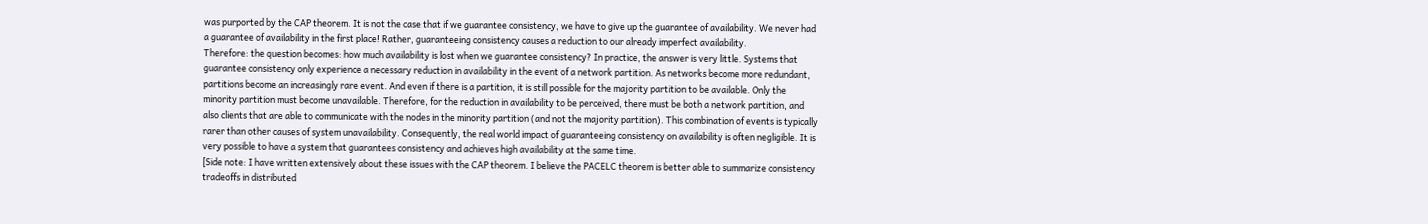was purported by the CAP theorem. It is not the case that if we guarantee consistency, we have to give up the guarantee of availability. We never had a guarantee of availability in the first place! Rather, guaranteeing consistency causes a reduction to our already imperfect availability.
Therefore: the question becomes: how much availability is lost when we guarantee consistency? In practice, the answer is very little. Systems that guarantee consistency only experience a necessary reduction in availability in the event of a network partition. As networks become more redundant, partitions become an increasingly rare event. And even if there is a partition, it is still possible for the majority partition to be available. Only the minority partition must become unavailable. Therefore, for the reduction in availability to be perceived, there must be both a network partition, and also clients that are able to communicate with the nodes in the minority partition (and not the majority partition). This combination of events is typically rarer than other causes of system unavailability. Consequently, the real world impact of guaranteeing consistency on availability is often negligible. It is very possible to have a system that guarantees consistency and achieves high availability at the same time.
[Side note: I have written extensively about these issues with the CAP theorem. I believe the PACELC theorem is better able to summarize consistency tradeoffs in distributed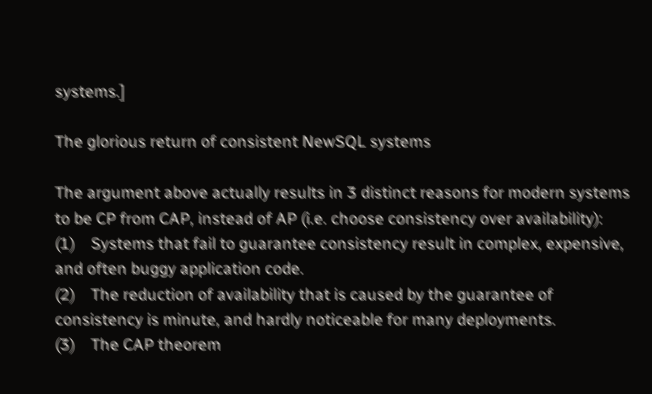systems.]

The glorious return of consistent NewSQL systems

The argument above actually results in 3 distinct reasons for modern systems to be CP from CAP, instead of AP (i.e. choose consistency over availability):
(1)    Systems that fail to guarantee consistency result in complex, expensive, and often buggy application code.
(2)    The reduction of availability that is caused by the guarantee of consistency is minute, and hardly noticeable for many deployments.
(3)    The CAP theorem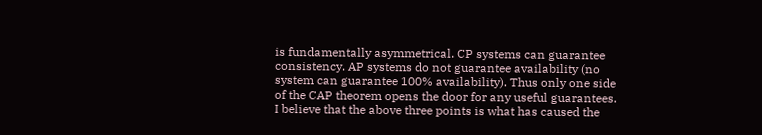is fundamentally asymmetrical. CP systems can guarantee consistency. AP systems do not guarantee availability (no system can guarantee 100% availability). Thus only one side of the CAP theorem opens the door for any useful guarantees.
I believe that the above three points is what has caused the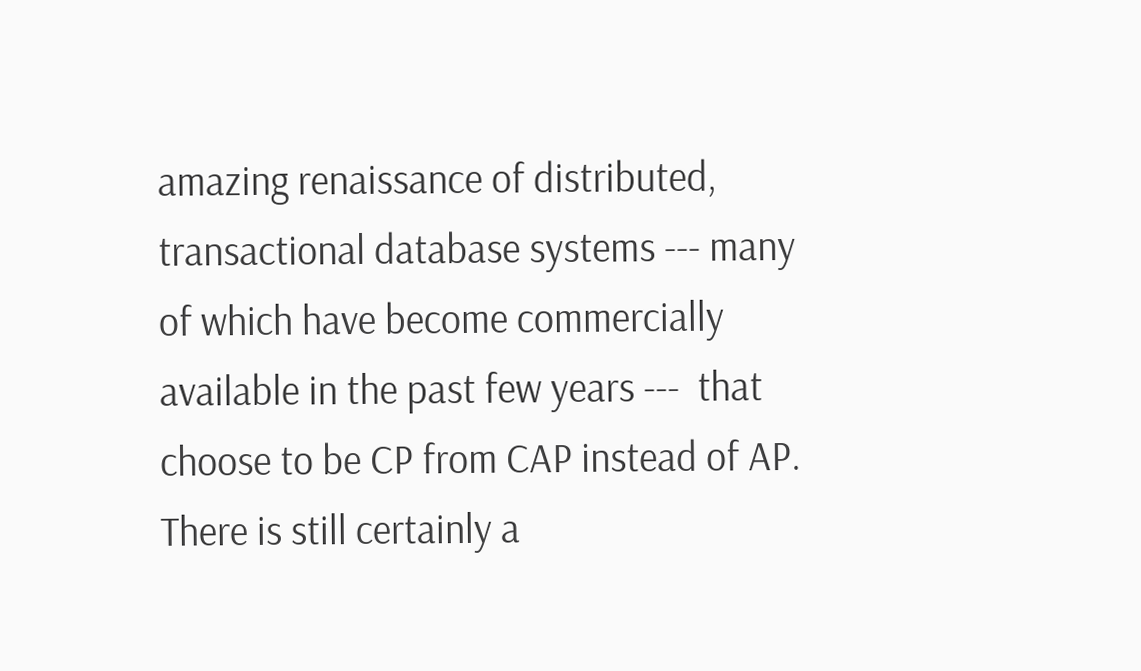amazing renaissance of distributed, transactional database systems --- many of which have become commercially available in the past few years ---  that choose to be CP from CAP instead of AP. There is still certainly a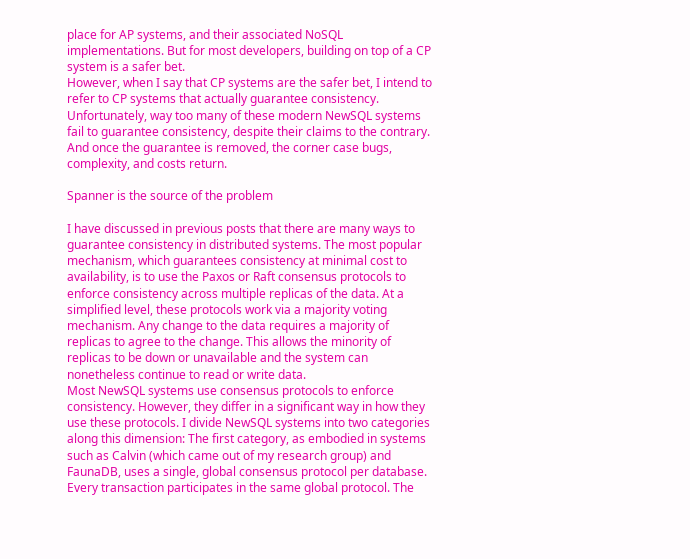place for AP systems, and their associated NoSQL implementations. But for most developers, building on top of a CP system is a safer bet.
However, when I say that CP systems are the safer bet, I intend to refer to CP systems that actually guarantee consistency. Unfortunately, way too many of these modern NewSQL systems fail to guarantee consistency, despite their claims to the contrary. And once the guarantee is removed, the corner case bugs, complexity, and costs return.

Spanner is the source of the problem

I have discussed in previous posts that there are many ways to guarantee consistency in distributed systems. The most popular mechanism, which guarantees consistency at minimal cost to availability, is to use the Paxos or Raft consensus protocols to enforce consistency across multiple replicas of the data. At a simplified level, these protocols work via a majority voting mechanism. Any change to the data requires a majority of replicas to agree to the change. This allows the minority of replicas to be down or unavailable and the system can nonetheless continue to read or write data.
Most NewSQL systems use consensus protocols to enforce consistency. However, they differ in a significant way in how they use these protocols. I divide NewSQL systems into two categories along this dimension: The first category, as embodied in systems such as Calvin (which came out of my research group) and FaunaDB, uses a single, global consensus protocol per database. Every transaction participates in the same global protocol. The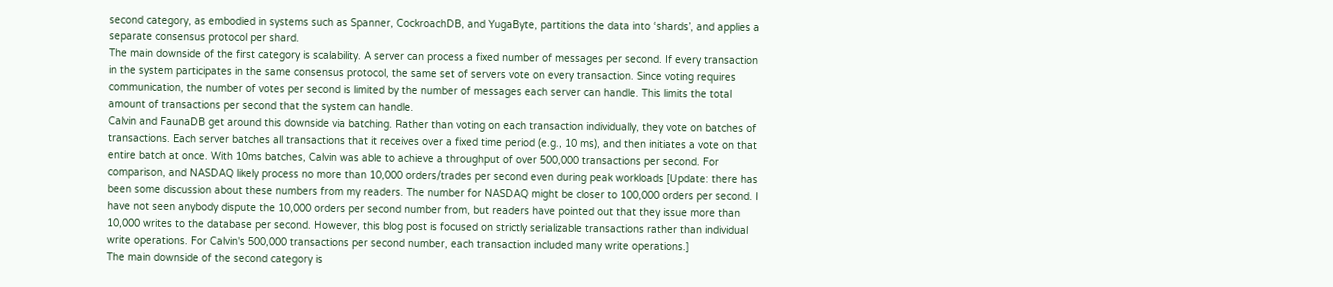second category, as embodied in systems such as Spanner, CockroachDB, and YugaByte, partitions the data into ‘shards’, and applies a separate consensus protocol per shard.
The main downside of the first category is scalability. A server can process a fixed number of messages per second. If every transaction in the system participates in the same consensus protocol, the same set of servers vote on every transaction. Since voting requires communication, the number of votes per second is limited by the number of messages each server can handle. This limits the total amount of transactions per second that the system can handle.
Calvin and FaunaDB get around this downside via batching. Rather than voting on each transaction individually, they vote on batches of transactions. Each server batches all transactions that it receives over a fixed time period (e.g., 10 ms), and then initiates a vote on that entire batch at once. With 10ms batches, Calvin was able to achieve a throughput of over 500,000 transactions per second. For comparison, and NASDAQ likely process no more than 10,000 orders/trades per second even during peak workloads [Update: there has been some discussion about these numbers from my readers. The number for NASDAQ might be closer to 100,000 orders per second. I have not seen anybody dispute the 10,000 orders per second number from, but readers have pointed out that they issue more than 10,000 writes to the database per second. However, this blog post is focused on strictly serializable transactions rather than individual write operations. For Calvin's 500,000 transactions per second number, each transaction included many write operations.]
The main downside of the second category is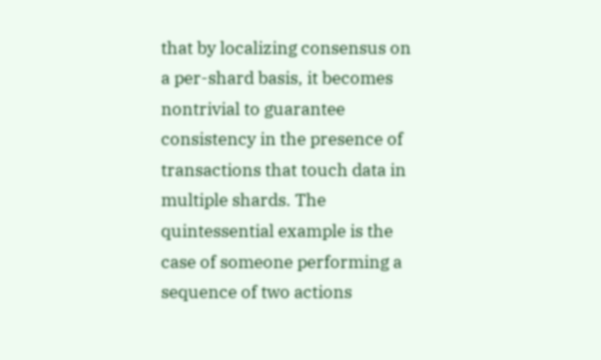that by localizing consensus on a per-shard basis, it becomes nontrivial to guarantee consistency in the presence of transactions that touch data in multiple shards. The quintessential example is the case of someone performing a sequence of two actions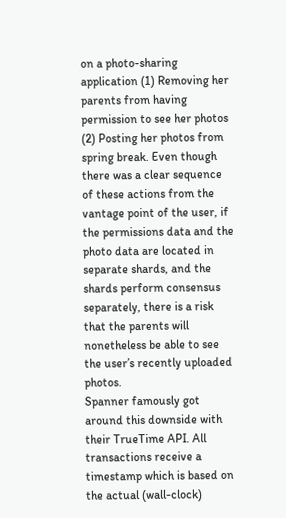on a photo-sharing application (1) Removing her parents from having permission to see her photos (2) Posting her photos from spring break. Even though there was a clear sequence of these actions from the vantage point of the user, if the permissions data and the photo data are located in separate shards, and the shards perform consensus separately, there is a risk that the parents will nonetheless be able to see the user’s recently uploaded photos.
Spanner famously got around this downside with their TrueTime API. All transactions receive a timestamp which is based on the actual (wall-clock)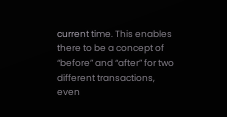current time. This enables there to be a concept of “before” and “after” for two different transactions, even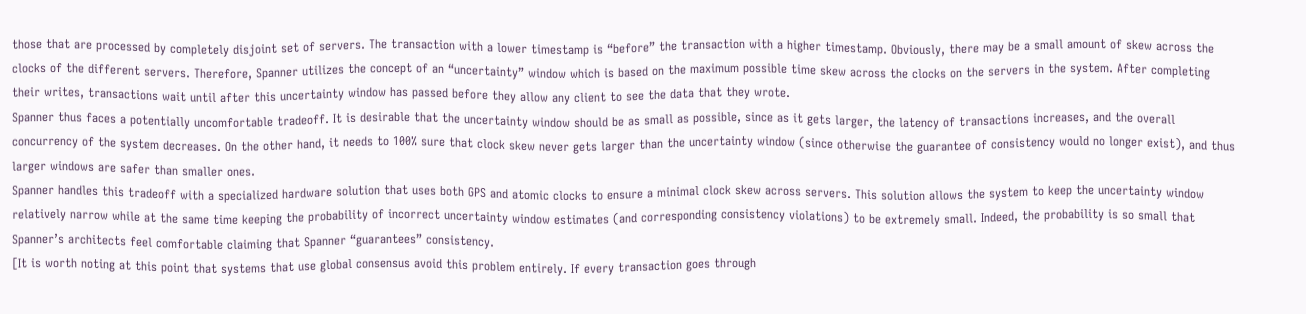those that are processed by completely disjoint set of servers. The transaction with a lower timestamp is “before” the transaction with a higher timestamp. Obviously, there may be a small amount of skew across the clocks of the different servers. Therefore, Spanner utilizes the concept of an “uncertainty” window which is based on the maximum possible time skew across the clocks on the servers in the system. After completing their writes, transactions wait until after this uncertainty window has passed before they allow any client to see the data that they wrote.
Spanner thus faces a potentially uncomfortable tradeoff. It is desirable that the uncertainty window should be as small as possible, since as it gets larger, the latency of transactions increases, and the overall concurrency of the system decreases. On the other hand, it needs to 100% sure that clock skew never gets larger than the uncertainty window (since otherwise the guarantee of consistency would no longer exist), and thus larger windows are safer than smaller ones.
Spanner handles this tradeoff with a specialized hardware solution that uses both GPS and atomic clocks to ensure a minimal clock skew across servers. This solution allows the system to keep the uncertainty window relatively narrow while at the same time keeping the probability of incorrect uncertainty window estimates (and corresponding consistency violations) to be extremely small. Indeed, the probability is so small that Spanner’s architects feel comfortable claiming that Spanner “guarantees” consistency.
[It is worth noting at this point that systems that use global consensus avoid this problem entirely. If every transaction goes through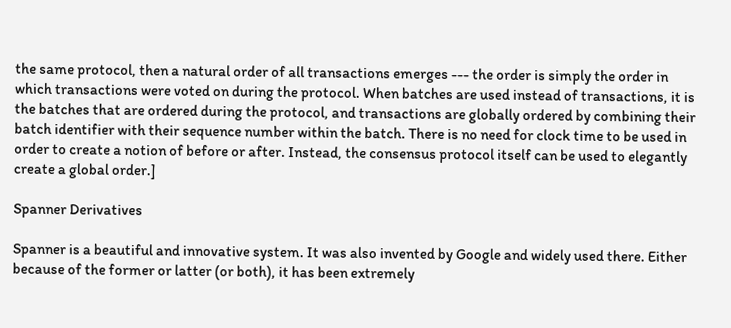the same protocol, then a natural order of all transactions emerges --- the order is simply the order in which transactions were voted on during the protocol. When batches are used instead of transactions, it is the batches that are ordered during the protocol, and transactions are globally ordered by combining their batch identifier with their sequence number within the batch. There is no need for clock time to be used in order to create a notion of before or after. Instead, the consensus protocol itself can be used to elegantly create a global order.]

Spanner Derivatives

Spanner is a beautiful and innovative system. It was also invented by Google and widely used there. Either because of the former or latter (or both), it has been extremely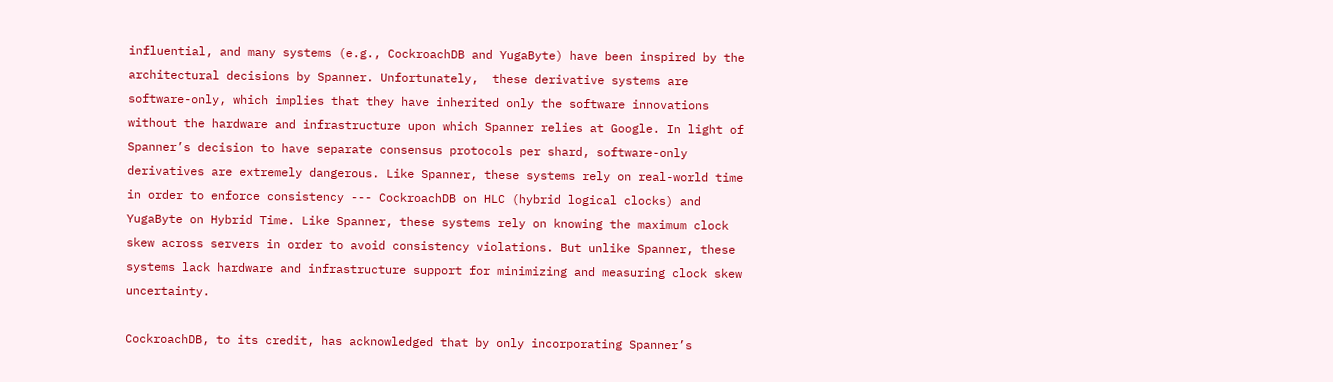influential, and many systems (e.g., CockroachDB and YugaByte) have been inspired by the architectural decisions by Spanner. Unfortunately,  these derivative systems are software-only, which implies that they have inherited only the software innovations without the hardware and infrastructure upon which Spanner relies at Google. In light of Spanner’s decision to have separate consensus protocols per shard, software-only derivatives are extremely dangerous. Like Spanner, these systems rely on real-world time in order to enforce consistency --- CockroachDB on HLC (hybrid logical clocks) and YugaByte on Hybrid Time. Like Spanner, these systems rely on knowing the maximum clock skew across servers in order to avoid consistency violations. But unlike Spanner, these systems lack hardware and infrastructure support for minimizing and measuring clock skew uncertainty.

CockroachDB, to its credit, has acknowledged that by only incorporating Spanner’s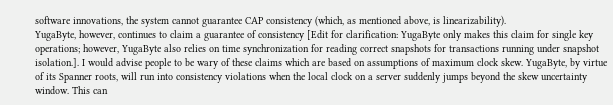software innovations, the system cannot guarantee CAP consistency (which, as mentioned above, is linearizability).
YugaByte, however, continues to claim a guarantee of consistency [Edit for clarification: YugaByte only makes this claim for single key operations; however, YugaByte also relies on time synchronization for reading correct snapshots for transactions running under snapshot isolation.]. I would advise people to be wary of these claims which are based on assumptions of maximum clock skew. YugaByte, by virtue of its Spanner roots, will run into consistency violations when the local clock on a server suddenly jumps beyond the skew uncertainty window. This can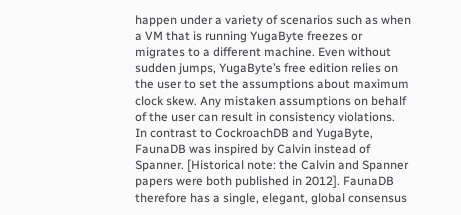happen under a variety of scenarios such as when a VM that is running YugaByte freezes or migrates to a different machine. Even without sudden jumps, YugaByte’s free edition relies on the user to set the assumptions about maximum clock skew. Any mistaken assumptions on behalf of the user can result in consistency violations.
In contrast to CockroachDB and YugaByte, FaunaDB was inspired by Calvin instead of Spanner. [Historical note: the Calvin and Spanner papers were both published in 2012]. FaunaDB therefore has a single, elegant, global consensus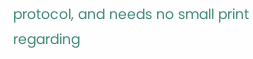protocol, and needs no small print regarding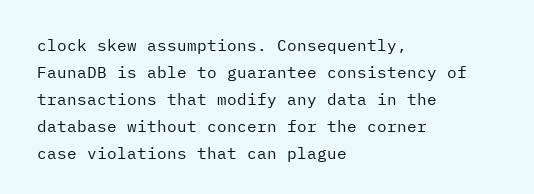clock skew assumptions. Consequently, FaunaDB is able to guarantee consistency of transactions that modify any data in the database without concern for the corner case violations that can plague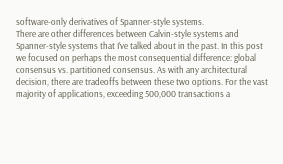software-only derivatives of Spanner-style systems.
There are other differences between Calvin-style systems and Spanner-style systems that I’ve talked about in the past. In this post we focused on perhaps the most consequential difference: global consensus vs. partitioned consensus. As with any architectural decision, there are tradeoffs between these two options. For the vast majority of applications, exceeding 500,000 transactions a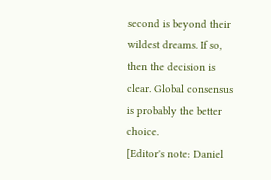second is beyond their wildest dreams. If so, then the decision is clear. Global consensus is probably the better choice.
[Editor's note: Daniel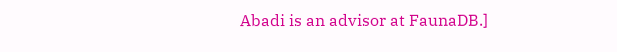Abadi is an advisor at FaunaDB.]